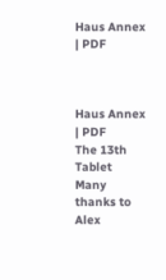Haus Annex | PDF



Haus Annex | PDF
The 13th Tablet
Many thanks to
Alex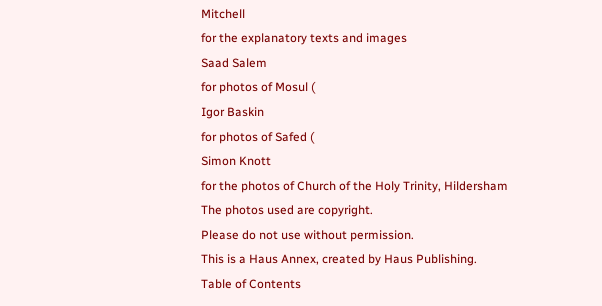Mitchell
for the explanatory texts and images
Saad Salem
for photos of Mosul (
Igor Baskin
for photos of Safed (
Simon Knott
for the photos of Church of the Holy Trinity, Hildersham
The photos used are copyright.
Please do not use without permission.
This is a Haus Annex, created by Haus Publishing.
Table of Contents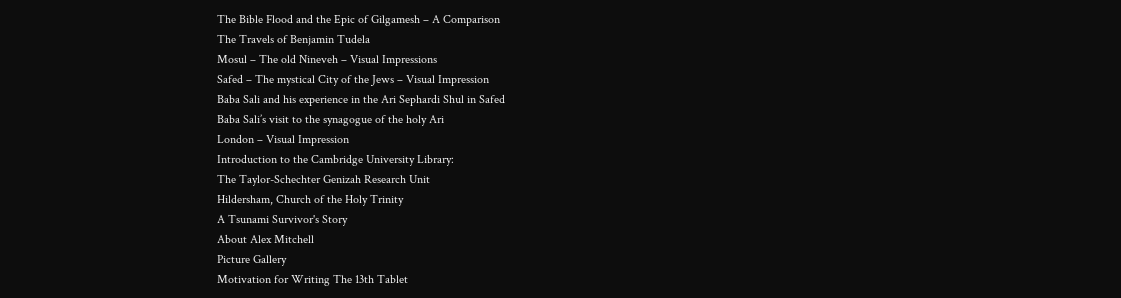The Bible Flood and the Epic of Gilgamesh – A Comparison
The Travels of Benjamin Tudela
Mosul – The old Nineveh – Visual Impressions
Safed – The mystical City of the Jews – Visual Impression
Baba Sali and his experience in the Ari Sephardi Shul in Safed
Baba Sali’s visit to the synagogue of the holy Ari
London – Visual Impression
Introduction to the Cambridge University Library:
The Taylor-Schechter Genizah Research Unit
Hildersham, Church of the Holy Trinity
A Tsunami Survivor's Story
About Alex Mitchell
Picture Gallery
Motivation for Writing The 13th Tablet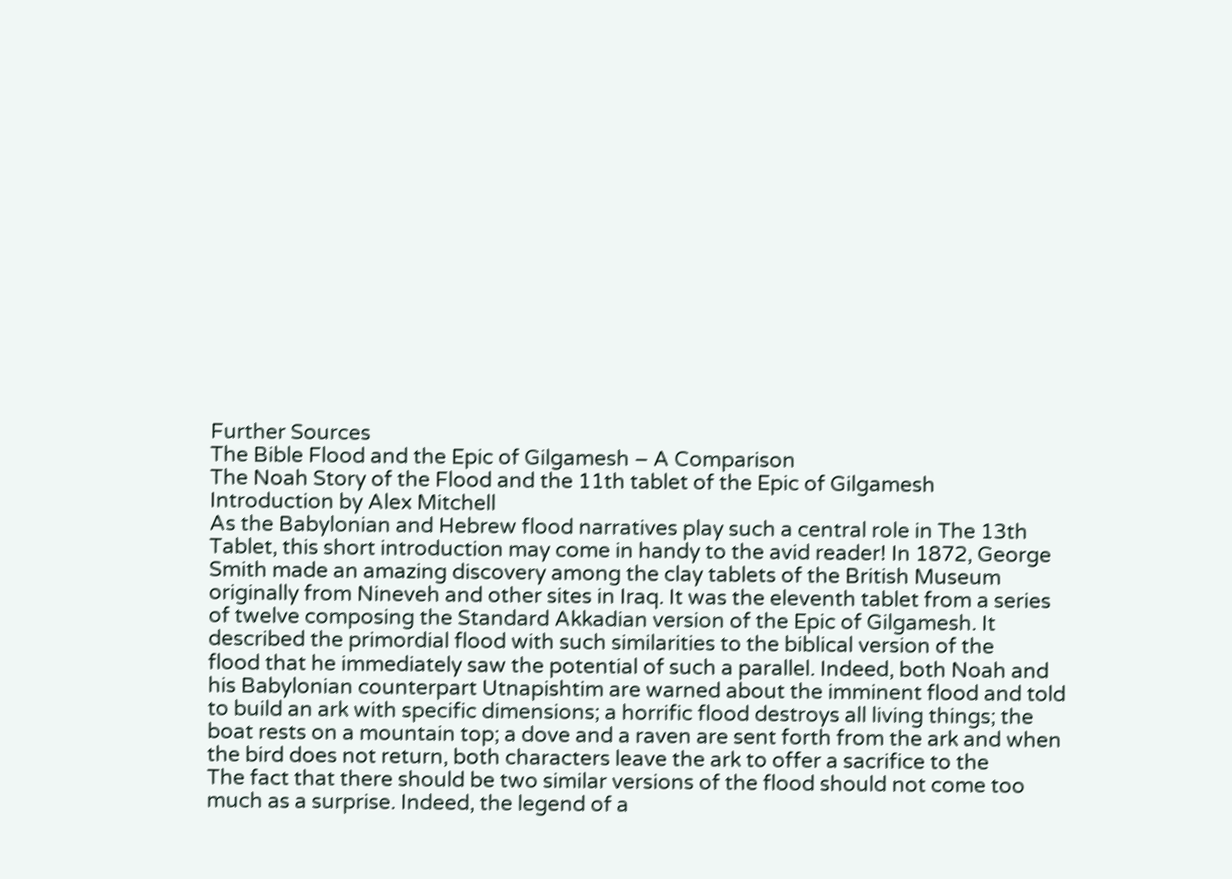Further Sources
The Bible Flood and the Epic of Gilgamesh – A Comparison
The Noah Story of the Flood and the 11th tablet of the Epic of Gilgamesh
Introduction by Alex Mitchell
As the Babylonian and Hebrew flood narratives play such a central role in The 13th
Tablet, this short introduction may come in handy to the avid reader! In 1872, George
Smith made an amazing discovery among the clay tablets of the British Museum
originally from Nineveh and other sites in Iraq. It was the eleventh tablet from a series
of twelve composing the Standard Akkadian version of the Epic of Gilgamesh. It
described the primordial flood with such similarities to the biblical version of the
flood that he immediately saw the potential of such a parallel. Indeed, both Noah and
his Babylonian counterpart Utnapishtim are warned about the imminent flood and told
to build an ark with specific dimensions; a horrific flood destroys all living things; the
boat rests on a mountain top; a dove and a raven are sent forth from the ark and when
the bird does not return, both characters leave the ark to offer a sacrifice to the
The fact that there should be two similar versions of the flood should not come too
much as a surprise. Indeed, the legend of a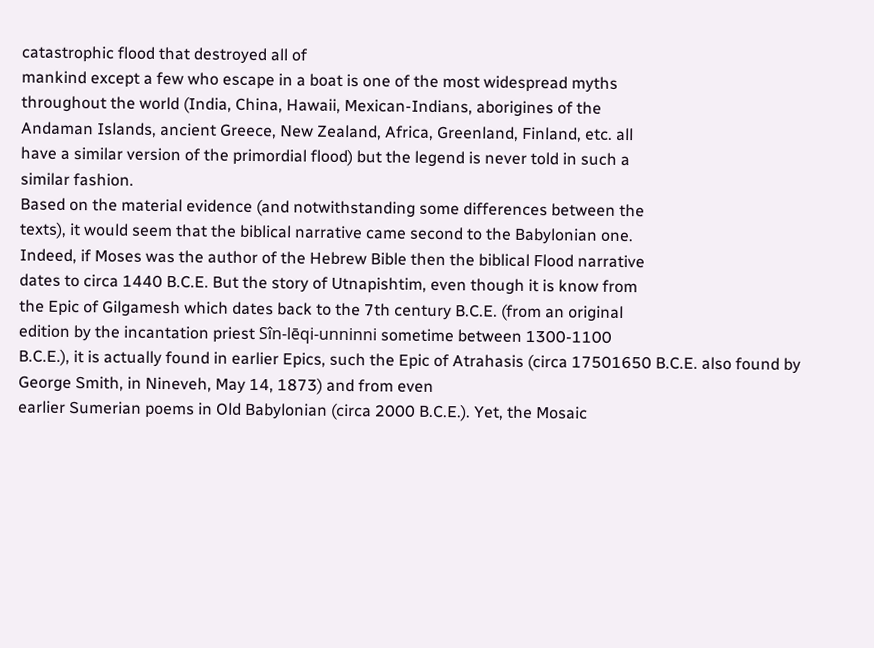catastrophic flood that destroyed all of
mankind except a few who escape in a boat is one of the most widespread myths
throughout the world (India, China, Hawaii, Mexican-Indians, aborigines of the
Andaman Islands, ancient Greece, New Zealand, Africa, Greenland, Finland, etc. all
have a similar version of the primordial flood) but the legend is never told in such a
similar fashion.
Based on the material evidence (and notwithstanding some differences between the
texts), it would seem that the biblical narrative came second to the Babylonian one.
Indeed, if Moses was the author of the Hebrew Bible then the biblical Flood narrative
dates to circa 1440 B.C.E. But the story of Utnapishtim, even though it is know from
the Epic of Gilgamesh which dates back to the 7th century B.C.E. (from an original
edition by the incantation priest Sîn-lēqi-unninni sometime between 1300-1100
B.C.E.), it is actually found in earlier Epics, such the Epic of Atrahasis (circa 17501650 B.C.E. also found by George Smith, in Nineveh, May 14, 1873) and from even
earlier Sumerian poems in Old Babylonian (circa 2000 B.C.E.). Yet, the Mosaic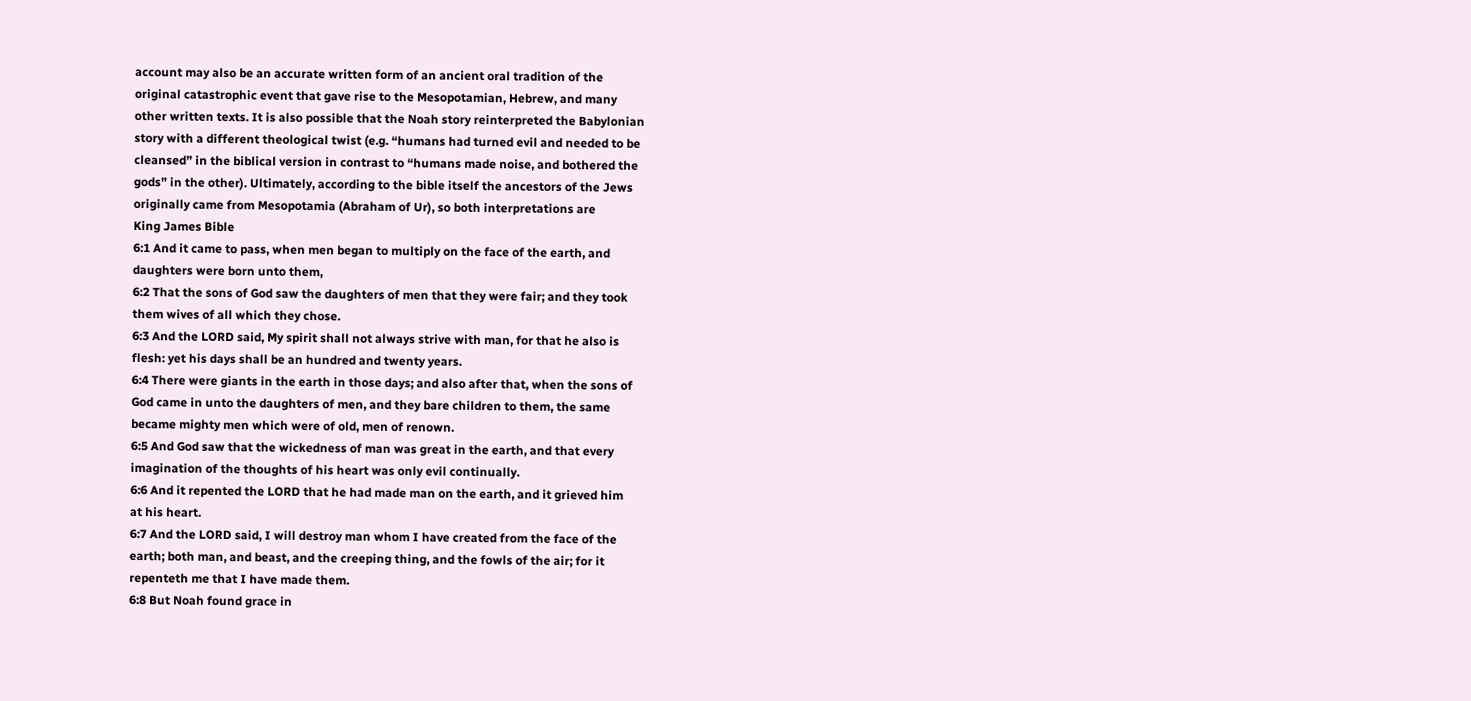account may also be an accurate written form of an ancient oral tradition of the
original catastrophic event that gave rise to the Mesopotamian, Hebrew, and many
other written texts. It is also possible that the Noah story reinterpreted the Babylonian
story with a different theological twist (e.g. “humans had turned evil and needed to be
cleansed” in the biblical version in contrast to “humans made noise, and bothered the
gods” in the other). Ultimately, according to the bible itself the ancestors of the Jews
originally came from Mesopotamia (Abraham of Ur), so both interpretations are
King James Bible
6:1 And it came to pass, when men began to multiply on the face of the earth, and
daughters were born unto them,
6:2 That the sons of God saw the daughters of men that they were fair; and they took
them wives of all which they chose.
6:3 And the LORD said, My spirit shall not always strive with man, for that he also is
flesh: yet his days shall be an hundred and twenty years.
6:4 There were giants in the earth in those days; and also after that, when the sons of
God came in unto the daughters of men, and they bare children to them, the same
became mighty men which were of old, men of renown.
6:5 And God saw that the wickedness of man was great in the earth, and that every
imagination of the thoughts of his heart was only evil continually.
6:6 And it repented the LORD that he had made man on the earth, and it grieved him
at his heart.
6:7 And the LORD said, I will destroy man whom I have created from the face of the
earth; both man, and beast, and the creeping thing, and the fowls of the air; for it
repenteth me that I have made them.
6:8 But Noah found grace in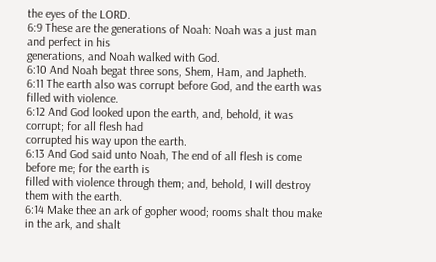the eyes of the LORD.
6:9 These are the generations of Noah: Noah was a just man and perfect in his
generations, and Noah walked with God.
6:10 And Noah begat three sons, Shem, Ham, and Japheth.
6:11 The earth also was corrupt before God, and the earth was filled with violence.
6:12 And God looked upon the earth, and, behold, it was corrupt; for all flesh had
corrupted his way upon the earth.
6:13 And God said unto Noah, The end of all flesh is come before me; for the earth is
filled with violence through them; and, behold, I will destroy them with the earth.
6:14 Make thee an ark of gopher wood; rooms shalt thou make in the ark, and shalt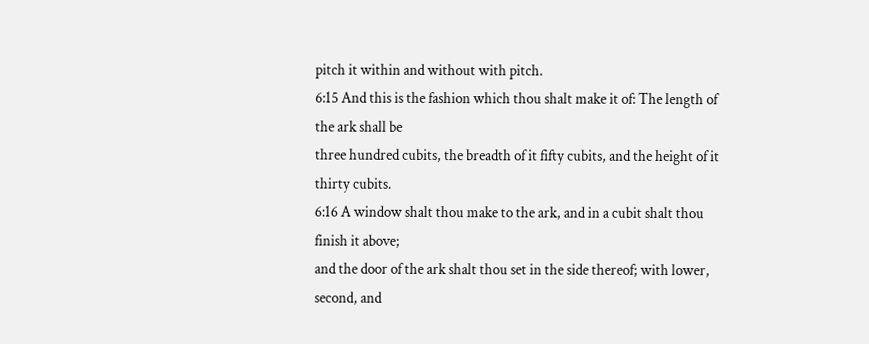pitch it within and without with pitch.
6:15 And this is the fashion which thou shalt make it of: The length of the ark shall be
three hundred cubits, the breadth of it fifty cubits, and the height of it thirty cubits.
6:16 A window shalt thou make to the ark, and in a cubit shalt thou finish it above;
and the door of the ark shalt thou set in the side thereof; with lower, second, and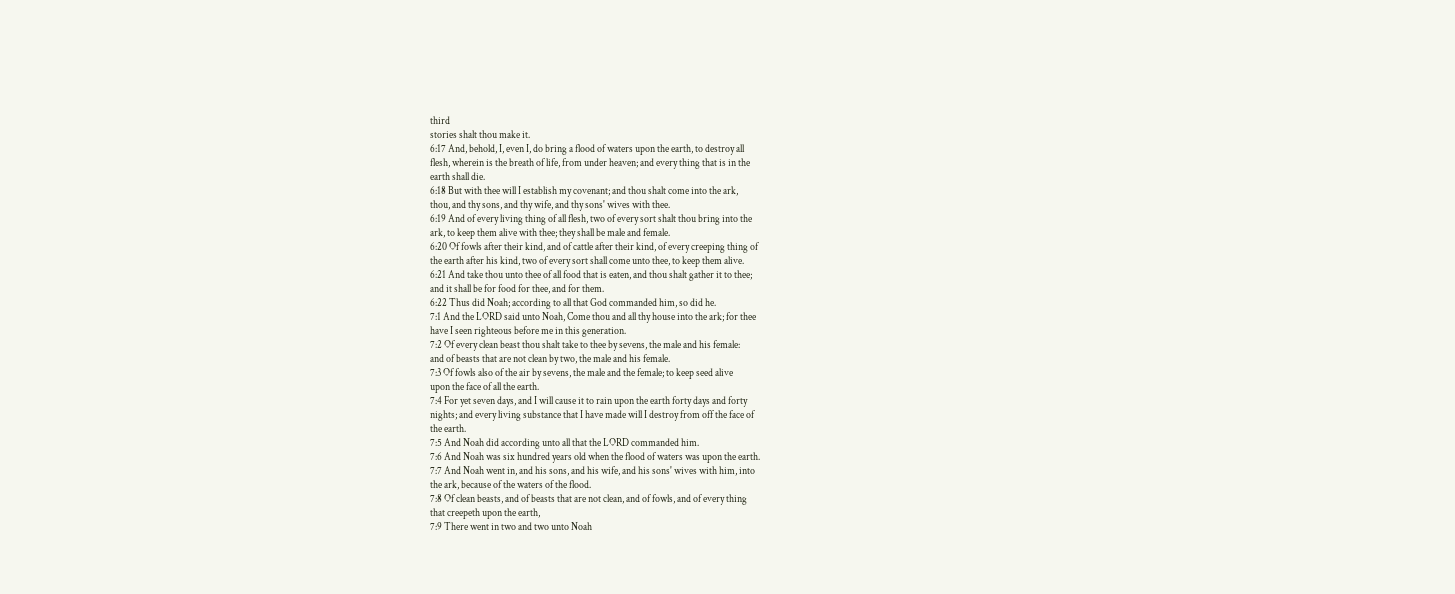third
stories shalt thou make it.
6:17 And, behold, I, even I, do bring a flood of waters upon the earth, to destroy all
flesh, wherein is the breath of life, from under heaven; and every thing that is in the
earth shall die.
6:18 But with thee will I establish my covenant; and thou shalt come into the ark,
thou, and thy sons, and thy wife, and thy sons' wives with thee.
6:19 And of every living thing of all flesh, two of every sort shalt thou bring into the
ark, to keep them alive with thee; they shall be male and female.
6:20 Of fowls after their kind, and of cattle after their kind, of every creeping thing of
the earth after his kind, two of every sort shall come unto thee, to keep them alive.
6:21 And take thou unto thee of all food that is eaten, and thou shalt gather it to thee;
and it shall be for food for thee, and for them.
6:22 Thus did Noah; according to all that God commanded him, so did he.
7:1 And the LORD said unto Noah, Come thou and all thy house into the ark; for thee
have I seen righteous before me in this generation.
7:2 Of every clean beast thou shalt take to thee by sevens, the male and his female:
and of beasts that are not clean by two, the male and his female.
7:3 Of fowls also of the air by sevens, the male and the female; to keep seed alive
upon the face of all the earth.
7:4 For yet seven days, and I will cause it to rain upon the earth forty days and forty
nights; and every living substance that I have made will I destroy from off the face of
the earth.
7:5 And Noah did according unto all that the LORD commanded him.
7:6 And Noah was six hundred years old when the flood of waters was upon the earth.
7:7 And Noah went in, and his sons, and his wife, and his sons' wives with him, into
the ark, because of the waters of the flood.
7:8 Of clean beasts, and of beasts that are not clean, and of fowls, and of every thing
that creepeth upon the earth,
7:9 There went in two and two unto Noah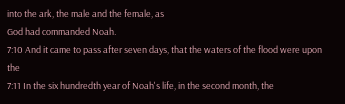into the ark, the male and the female, as
God had commanded Noah.
7:10 And it came to pass after seven days, that the waters of the flood were upon the
7:11 In the six hundredth year of Noah's life, in the second month, the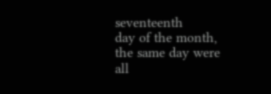seventeenth
day of the month, the same day were all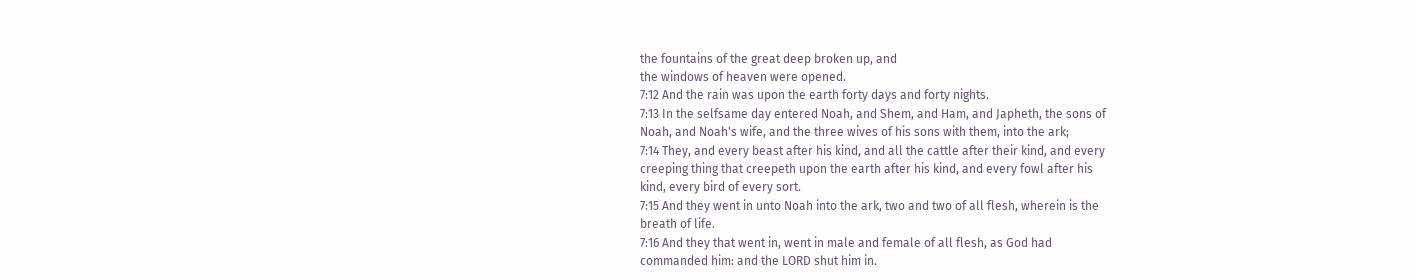the fountains of the great deep broken up, and
the windows of heaven were opened.
7:12 And the rain was upon the earth forty days and forty nights.
7:13 In the selfsame day entered Noah, and Shem, and Ham, and Japheth, the sons of
Noah, and Noah's wife, and the three wives of his sons with them, into the ark;
7:14 They, and every beast after his kind, and all the cattle after their kind, and every
creeping thing that creepeth upon the earth after his kind, and every fowl after his
kind, every bird of every sort.
7:15 And they went in unto Noah into the ark, two and two of all flesh, wherein is the
breath of life.
7:16 And they that went in, went in male and female of all flesh, as God had
commanded him: and the LORD shut him in.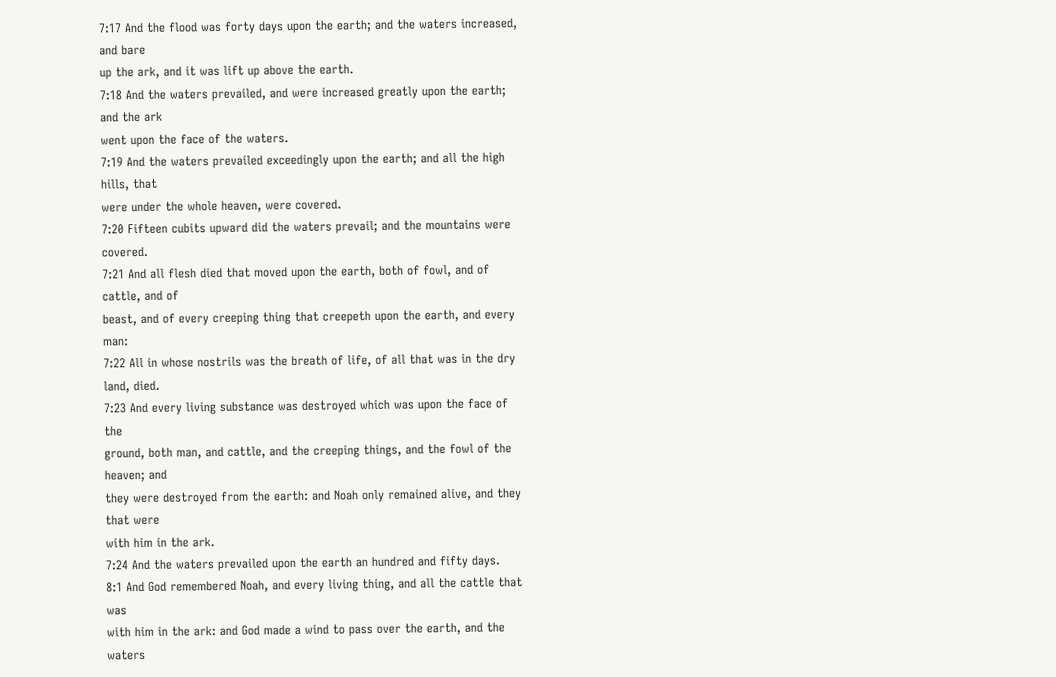7:17 And the flood was forty days upon the earth; and the waters increased, and bare
up the ark, and it was lift up above the earth.
7:18 And the waters prevailed, and were increased greatly upon the earth; and the ark
went upon the face of the waters.
7:19 And the waters prevailed exceedingly upon the earth; and all the high hills, that
were under the whole heaven, were covered.
7:20 Fifteen cubits upward did the waters prevail; and the mountains were covered.
7:21 And all flesh died that moved upon the earth, both of fowl, and of cattle, and of
beast, and of every creeping thing that creepeth upon the earth, and every man:
7:22 All in whose nostrils was the breath of life, of all that was in the dry land, died.
7:23 And every living substance was destroyed which was upon the face of the
ground, both man, and cattle, and the creeping things, and the fowl of the heaven; and
they were destroyed from the earth: and Noah only remained alive, and they that were
with him in the ark.
7:24 And the waters prevailed upon the earth an hundred and fifty days.
8:1 And God remembered Noah, and every living thing, and all the cattle that was
with him in the ark: and God made a wind to pass over the earth, and the waters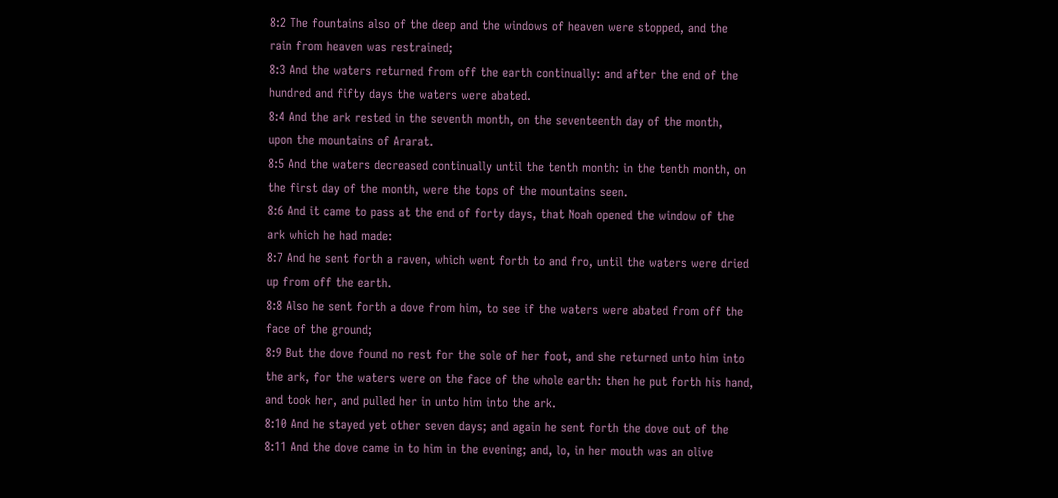8:2 The fountains also of the deep and the windows of heaven were stopped, and the
rain from heaven was restrained;
8:3 And the waters returned from off the earth continually: and after the end of the
hundred and fifty days the waters were abated.
8:4 And the ark rested in the seventh month, on the seventeenth day of the month,
upon the mountains of Ararat.
8:5 And the waters decreased continually until the tenth month: in the tenth month, on
the first day of the month, were the tops of the mountains seen.
8:6 And it came to pass at the end of forty days, that Noah opened the window of the
ark which he had made:
8:7 And he sent forth a raven, which went forth to and fro, until the waters were dried
up from off the earth.
8:8 Also he sent forth a dove from him, to see if the waters were abated from off the
face of the ground;
8:9 But the dove found no rest for the sole of her foot, and she returned unto him into
the ark, for the waters were on the face of the whole earth: then he put forth his hand,
and took her, and pulled her in unto him into the ark.
8:10 And he stayed yet other seven days; and again he sent forth the dove out of the
8:11 And the dove came in to him in the evening; and, lo, in her mouth was an olive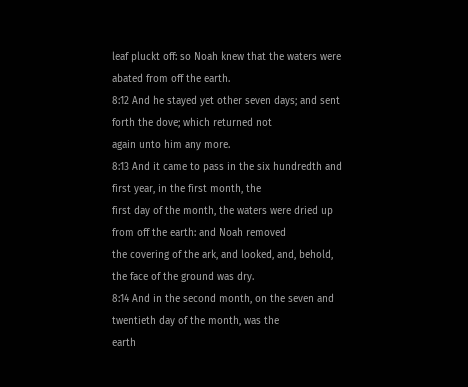leaf pluckt off: so Noah knew that the waters were abated from off the earth.
8:12 And he stayed yet other seven days; and sent forth the dove; which returned not
again unto him any more.
8:13 And it came to pass in the six hundredth and first year, in the first month, the
first day of the month, the waters were dried up from off the earth: and Noah removed
the covering of the ark, and looked, and, behold, the face of the ground was dry.
8:14 And in the second month, on the seven and twentieth day of the month, was the
earth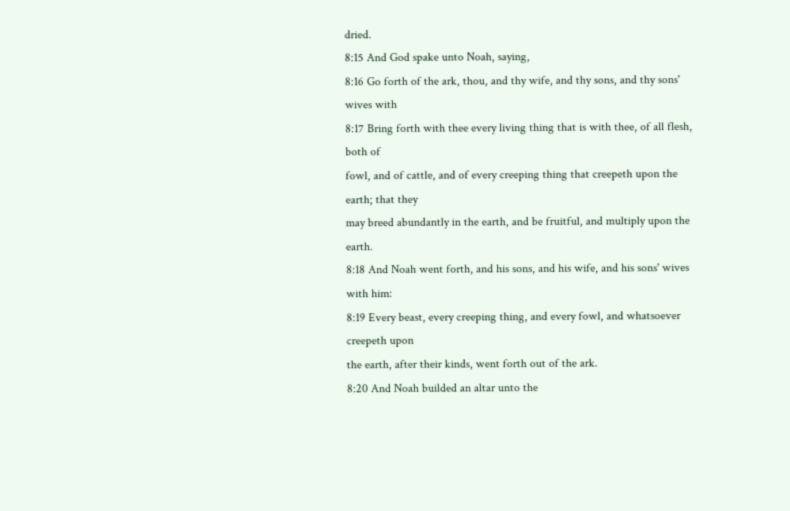dried.
8:15 And God spake unto Noah, saying,
8:16 Go forth of the ark, thou, and thy wife, and thy sons, and thy sons' wives with
8:17 Bring forth with thee every living thing that is with thee, of all flesh, both of
fowl, and of cattle, and of every creeping thing that creepeth upon the earth; that they
may breed abundantly in the earth, and be fruitful, and multiply upon the earth.
8:18 And Noah went forth, and his sons, and his wife, and his sons' wives with him:
8:19 Every beast, every creeping thing, and every fowl, and whatsoever creepeth upon
the earth, after their kinds, went forth out of the ark.
8:20 And Noah builded an altar unto the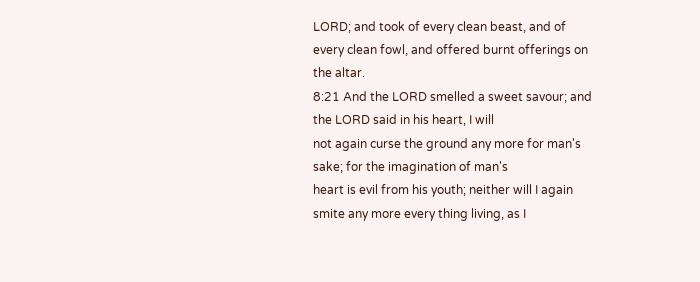LORD; and took of every clean beast, and of
every clean fowl, and offered burnt offerings on the altar.
8:21 And the LORD smelled a sweet savour; and the LORD said in his heart, I will
not again curse the ground any more for man's sake; for the imagination of man's
heart is evil from his youth; neither will I again smite any more every thing living, as I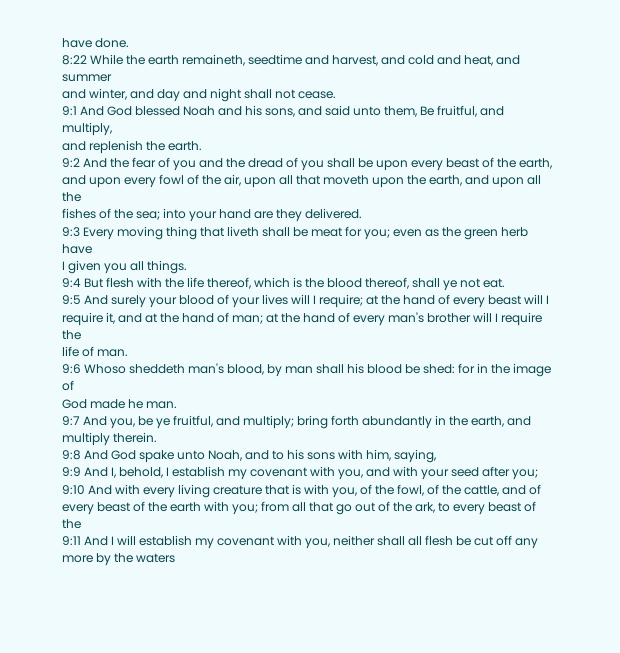have done.
8:22 While the earth remaineth, seedtime and harvest, and cold and heat, and summer
and winter, and day and night shall not cease.
9:1 And God blessed Noah and his sons, and said unto them, Be fruitful, and multiply,
and replenish the earth.
9:2 And the fear of you and the dread of you shall be upon every beast of the earth,
and upon every fowl of the air, upon all that moveth upon the earth, and upon all the
fishes of the sea; into your hand are they delivered.
9:3 Every moving thing that liveth shall be meat for you; even as the green herb have
I given you all things.
9:4 But flesh with the life thereof, which is the blood thereof, shall ye not eat.
9:5 And surely your blood of your lives will I require; at the hand of every beast will I
require it, and at the hand of man; at the hand of every man's brother will I require the
life of man.
9:6 Whoso sheddeth man's blood, by man shall his blood be shed: for in the image of
God made he man.
9:7 And you, be ye fruitful, and multiply; bring forth abundantly in the earth, and
multiply therein.
9:8 And God spake unto Noah, and to his sons with him, saying,
9:9 And I, behold, I establish my covenant with you, and with your seed after you;
9:10 And with every living creature that is with you, of the fowl, of the cattle, and of
every beast of the earth with you; from all that go out of the ark, to every beast of the
9:11 And I will establish my covenant with you, neither shall all flesh be cut off any
more by the waters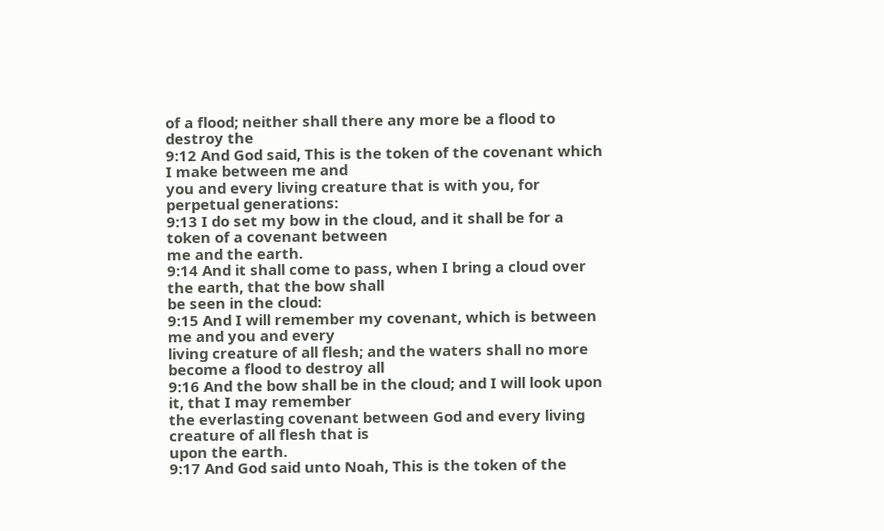of a flood; neither shall there any more be a flood to destroy the
9:12 And God said, This is the token of the covenant which I make between me and
you and every living creature that is with you, for perpetual generations:
9:13 I do set my bow in the cloud, and it shall be for a token of a covenant between
me and the earth.
9:14 And it shall come to pass, when I bring a cloud over the earth, that the bow shall
be seen in the cloud:
9:15 And I will remember my covenant, which is between me and you and every
living creature of all flesh; and the waters shall no more become a flood to destroy all
9:16 And the bow shall be in the cloud; and I will look upon it, that I may remember
the everlasting covenant between God and every living creature of all flesh that is
upon the earth.
9:17 And God said unto Noah, This is the token of the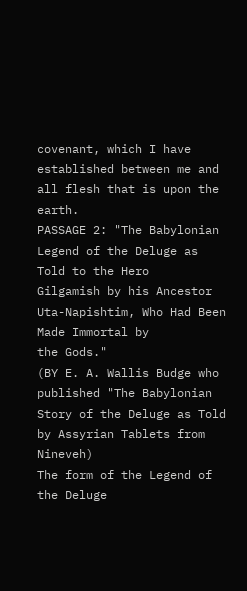covenant, which I have
established between me and all flesh that is upon the earth.
PASSAGE 2: "The Babylonian Legend of the Deluge as Told to the Hero
Gilgamish by his Ancestor Uta-Napishtim, Who Had Been Made Immortal by
the Gods."
(BY E. A. Wallis Budge who published "The Babylonian Story of the Deluge as Told
by Assyrian Tablets from Nineveh)
The form of the Legend of the Deluge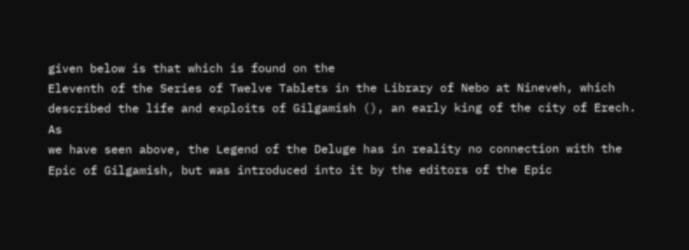given below is that which is found on the
Eleventh of the Series of Twelve Tablets in the Library of Nebo at Nineveh, which
described the life and exploits of Gilgamish (), an early king of the city of Erech. As
we have seen above, the Legend of the Deluge has in reality no connection with the
Epic of Gilgamish, but was introduced into it by the editors of the Epic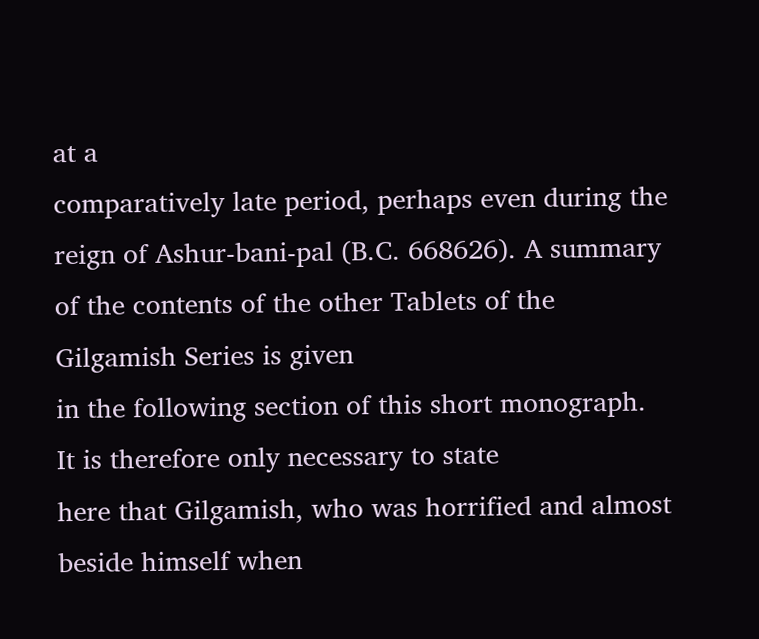at a
comparatively late period, perhaps even during the reign of Ashur-bani-pal (B.C. 668626). A summary of the contents of the other Tablets of the Gilgamish Series is given
in the following section of this short monograph. It is therefore only necessary to state
here that Gilgamish, who was horrified and almost beside himself when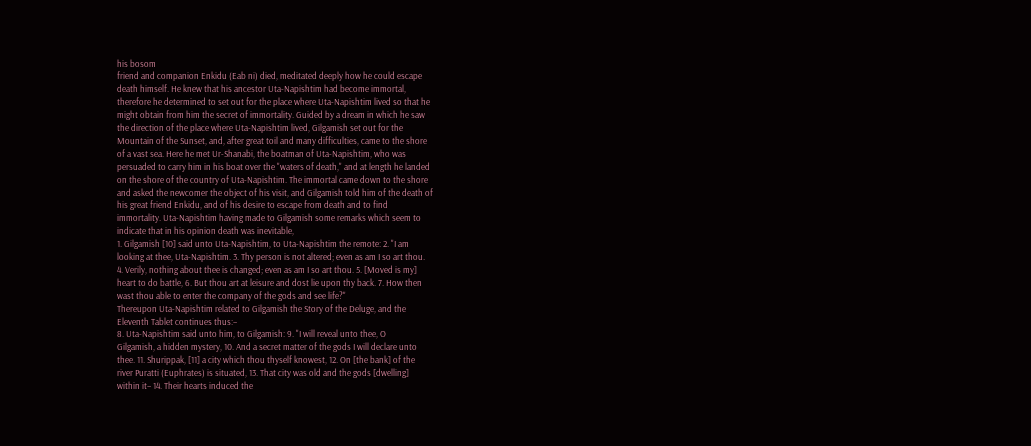his bosom
friend and companion Enkidu (Eab ni) died, meditated deeply how he could escape
death himself. He knew that his ancestor Uta-Napishtim had become immortal,
therefore he determined to set out for the place where Uta-Napishtim lived so that he
might obtain from him the secret of immortality. Guided by a dream in which he saw
the direction of the place where Uta-Napishtim lived, Gilgamish set out for the
Mountain of the Sunset, and, after great toil and many difficulties, came to the shore
of a vast sea. Here he met Ur-Shanabi, the boatman of Uta-Napishtim, who was
persuaded to carry him in his boat over the "waters of death," and at length he landed
on the shore of the country of Uta-Napishtim. The immortal came down to the shore
and asked the newcomer the object of his visit, and Gilgamish told him of the death of
his great friend Enkidu, and of his desire to escape from death and to find
immortality. Uta-Napishtim having made to Gilgamish some remarks which seem to
indicate that in his opinion death was inevitable,
1. Gilgamish [10] said unto Uta-Napishtim, to Uta-Napishtim the remote: 2. "I am
looking at thee, Uta-Napishtim. 3. Thy person is not altered; even as am I so art thou.
4. Verily, nothing about thee is changed; even as am I so art thou. 5. [Moved is my]
heart to do battle, 6. But thou art at leisure and dost lie upon thy back. 7. How then
wast thou able to enter the company of the gods and see life?"
Thereupon Uta-Napishtim related to Gilgamish the Story of the Deluge, and the
Eleventh Tablet continues thus:–
8. Uta-Napishtim said unto him, to Gilgamish: 9. "I will reveal unto thee, O
Gilgamish, a hidden mystery, 10. And a secret matter of the gods I will declare unto
thee. 11. Shurippak, [11] a city which thou thyself knowest, 12. On [the bank] of the
river Puratti (Euphrates) is situated, 13. That city was old and the gods [dwelling]
within it– 14. Their hearts induced the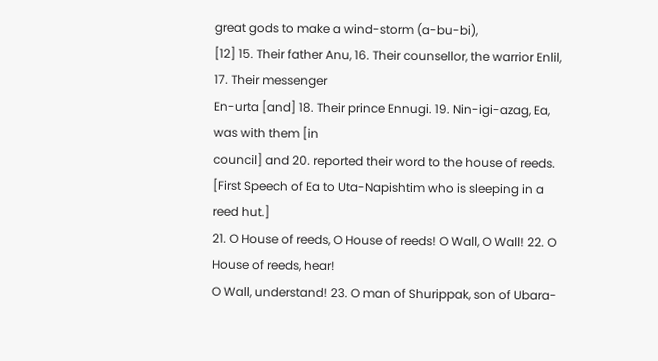great gods to make a wind-storm (a-bu-bi),
[12] 15. Their father Anu, 16. Their counsellor, the warrior Enlil, 17. Their messenger
En-urta [and] 18. Their prince Ennugi. 19. Nin-igi-azag, Ea, was with them [in
council] and 20. reported their word to the house of reeds.
[First Speech of Ea to Uta-Napishtim who is sleeping in a reed hut.]
21. O House of reeds, O House of reeds! O Wall, O Wall! 22. O House of reeds, hear!
O Wall, understand! 23. O man of Shurippak, son of Ubara-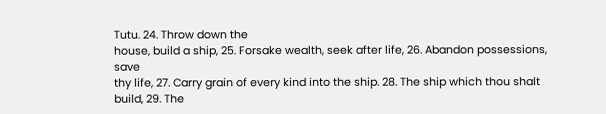Tutu. 24. Throw down the
house, build a ship, 25. Forsake wealth, seek after life, 26. Abandon possessions, save
thy life, 27. Carry grain of every kind into the ship. 28. The ship which thou shalt
build, 29. The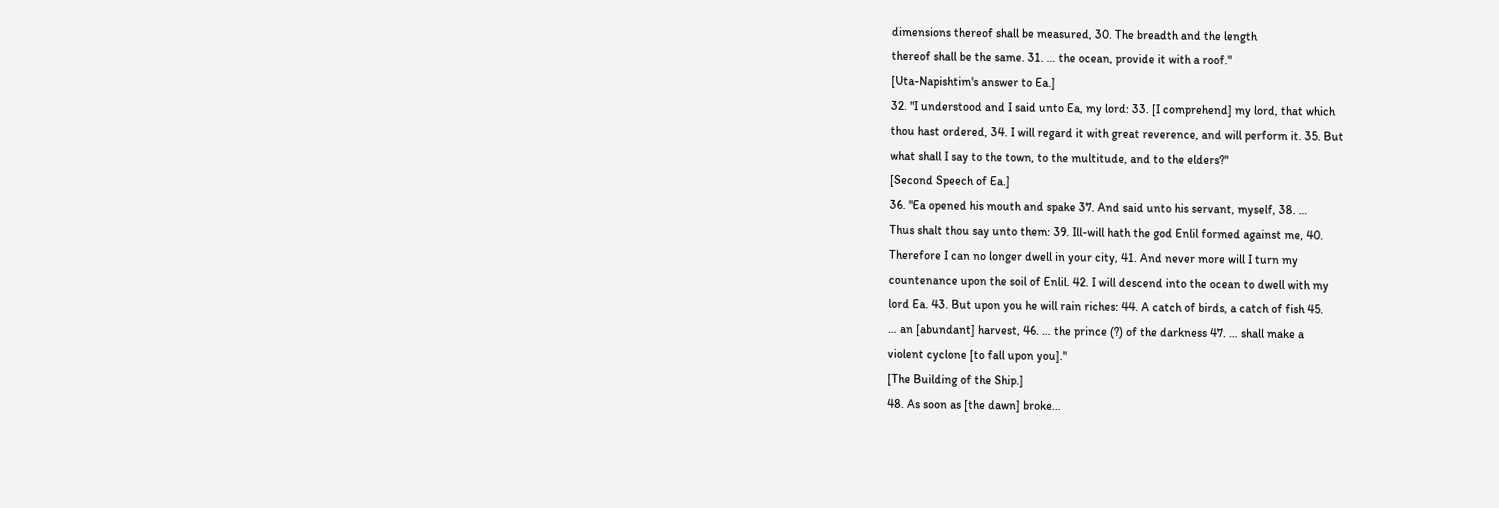dimensions thereof shall be measured, 30. The breadth and the length
thereof shall be the same. 31. … the ocean, provide it with a roof."
[Uta-Napishtim's answer to Ea.]
32. "I understood and I said unto Ea, my lord: 33. [I comprehend] my lord, that which
thou hast ordered, 34. I will regard it with great reverence, and will perform it. 35. But
what shall I say to the town, to the multitude, and to the elders?"
[Second Speech of Ea.]
36. "Ea opened his mouth and spake 37. And said unto his servant, myself, 38. …
Thus shalt thou say unto them: 39. Ill-will hath the god Enlil formed against me, 40.
Therefore I can no longer dwell in your city, 41. And never more will I turn my
countenance upon the soil of Enlil. 42. I will descend into the ocean to dwell with my
lord Ea. 43. But upon you he will rain riches: 44. A catch of birds, a catch of fish 45.
… an [abundant] harvest, 46. … the prince (?) of the darkness 47. … shall make a
violent cyclone [to fall upon you]."
[The Building of the Ship.]
48. As soon as [the dawn] broke…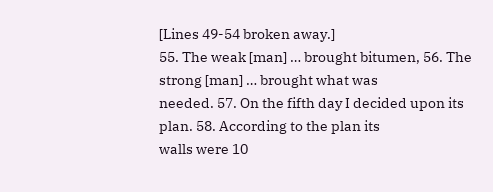[Lines 49-54 broken away.]
55. The weak [man] … brought bitumen, 56. The strong [man] … brought what was
needed. 57. On the fifth day I decided upon its plan. 58. According to the plan its
walls were 10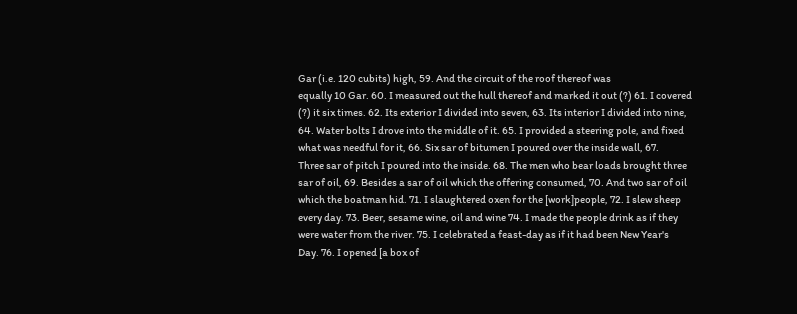Gar (i.e. 120 cubits) high, 59. And the circuit of the roof thereof was
equally 10 Gar. 60. I measured out the hull thereof and marked it out (?) 61. I covered
(?) it six times. 62. Its exterior I divided into seven, 63. Its interior I divided into nine,
64. Water bolts I drove into the middle of it. 65. I provided a steering pole, and fixed
what was needful for it, 66. Six sar of bitumen I poured over the inside wall, 67.
Three sar of pitch I poured into the inside. 68. The men who bear loads brought three
sar of oil, 69. Besides a sar of oil which the offering consumed, 70. And two sar of oil
which the boatman hid. 71. I slaughtered oxen for the [work]people, 72. I slew sheep
every day. 73. Beer, sesame wine, oil and wine 74. I made the people drink as if they
were water from the river. 75. I celebrated a feast-day as if it had been New Year's
Day. 76. I opened [a box of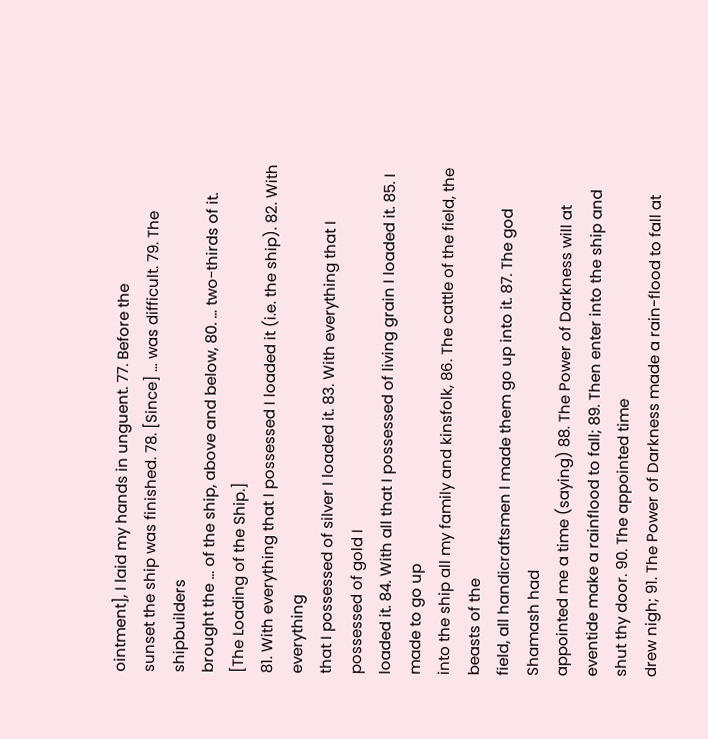ointment], I laid my hands in unguent. 77. Before the
sunset the ship was finished. 78. [Since] … was difficult. 79. The shipbuilders
brought the … of the ship, above and below, 80. … two-thirds of it.
[The Loading of the Ship.]
81. With everything that I possessed I loaded it (i.e. the ship). 82. With everything
that I possessed of silver I loaded it. 83. With everything that I possessed of gold I
loaded it. 84. With all that I possessed of living grain I loaded it. 85. I made to go up
into the ship all my family and kinsfolk, 86. The cattle of the field, the beasts of the
field, all handicraftsmen I made them go up into it. 87. The god Shamash had
appointed me a time (saying) 88. The Power of Darkness will at eventide make a rainflood to fall; 89. Then enter into the ship and shut thy door. 90. The appointed time
drew nigh; 91. The Power of Darkness made a rain-flood to fall at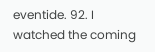eventide. 92. I
watched the coming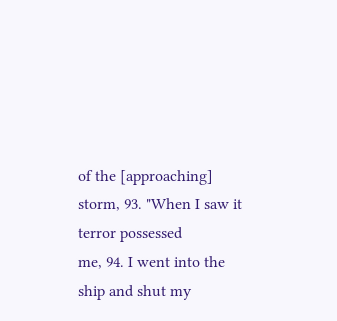of the [approaching] storm, 93. "When I saw it terror possessed
me, 94. I went into the ship and shut my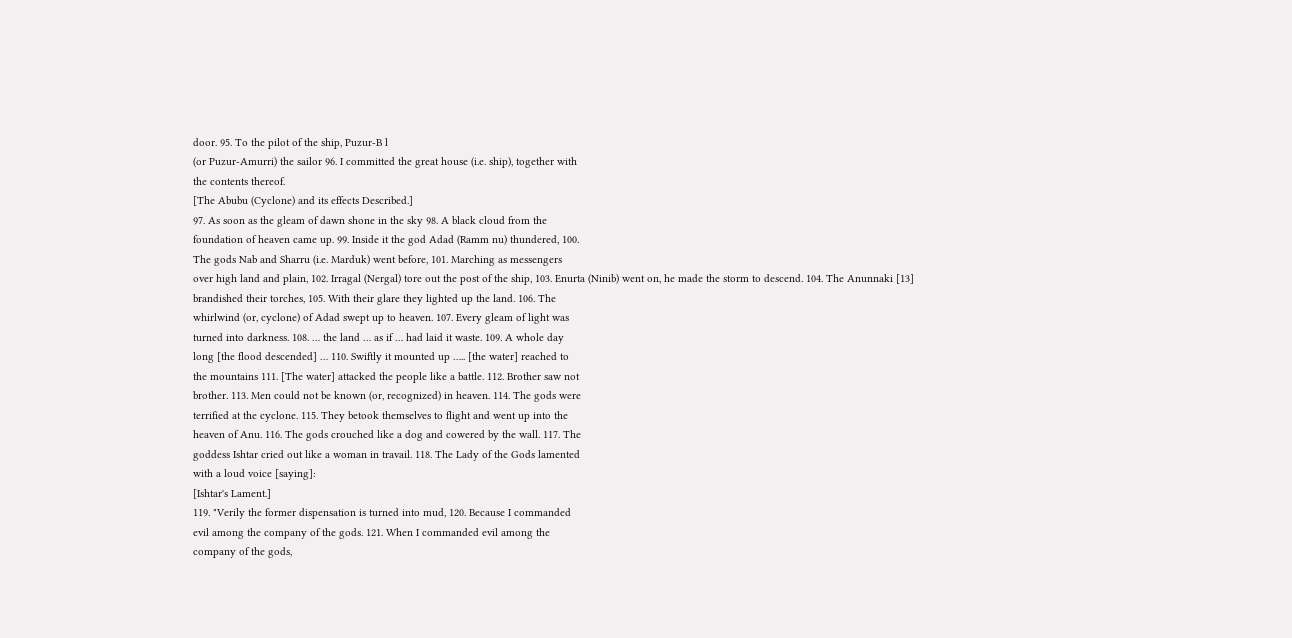door. 95. To the pilot of the ship, Puzur-B l
(or Puzur-Amurri) the sailor 96. I committed the great house (i.e. ship), together with
the contents thereof.
[The Abubu (Cyclone) and its effects Described.]
97. As soon as the gleam of dawn shone in the sky 98. A black cloud from the
foundation of heaven came up. 99. Inside it the god Adad (Ramm nu) thundered, 100.
The gods Nab and Sharru (i.e. Marduk) went before, 101. Marching as messengers
over high land and plain, 102. Irragal (Nergal) tore out the post of the ship, 103. Enurta (Ninib) went on, he made the storm to descend. 104. The Anunnaki [13]
brandished their torches, 105. With their glare they lighted up the land. 106. The
whirlwind (or, cyclone) of Adad swept up to heaven. 107. Every gleam of light was
turned into darkness. 108. … the land … as if … had laid it waste. 109. A whole day
long [the flood descended] … 110. Swiftly it mounted up ….. [the water] reached to
the mountains 111. [The water] attacked the people like a battle. 112. Brother saw not
brother. 113. Men could not be known (or, recognized) in heaven. 114. The gods were
terrified at the cyclone. 115. They betook themselves to flight and went up into the
heaven of Anu. 116. The gods crouched like a dog and cowered by the wall. 117. The
goddess Ishtar cried out like a woman in travail. 118. The Lady of the Gods lamented
with a loud voice [saying]:
[Ishtar's Lament.]
119. "Verily the former dispensation is turned into mud, 120. Because I commanded
evil among the company of the gods. 121. When I commanded evil among the
company of the gods,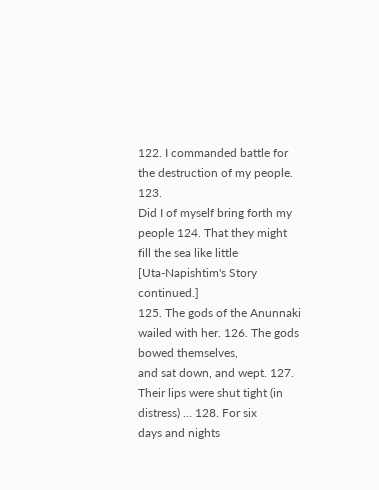122. I commanded battle for the destruction of my people. 123.
Did I of myself bring forth my people 124. That they might fill the sea like little
[Uta-Napishtim's Story continued.]
125. The gods of the Anunnaki wailed with her. 126. The gods bowed themselves,
and sat down, and wept. 127. Their lips were shut tight (in distress) … 128. For six
days and nights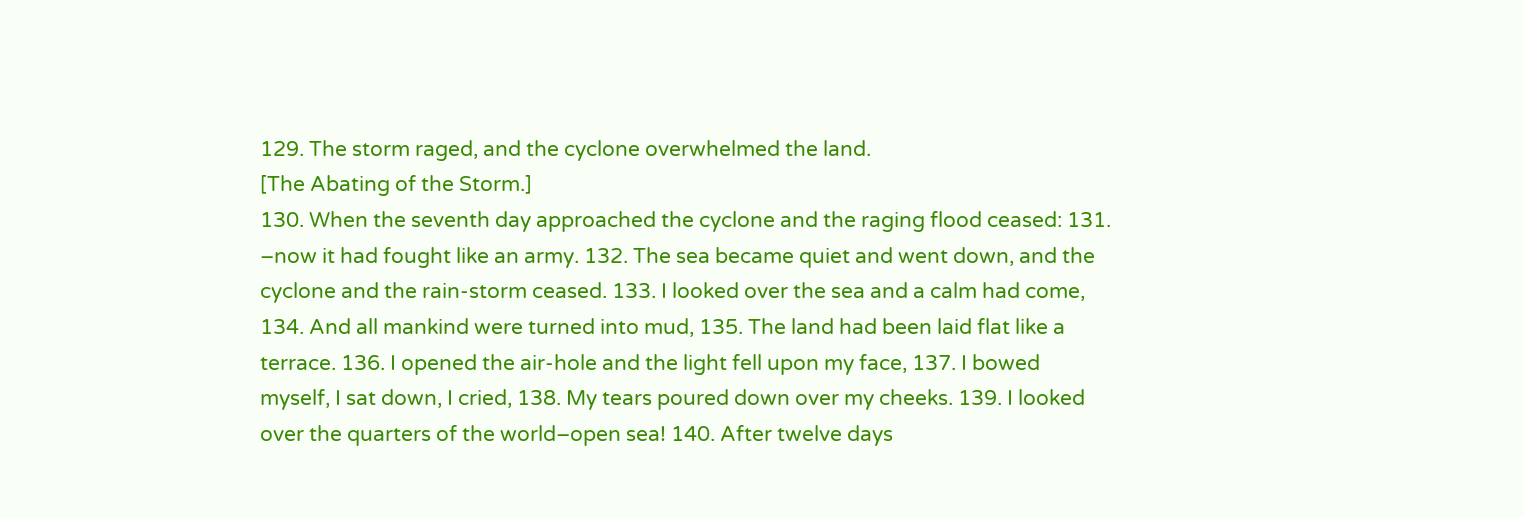129. The storm raged, and the cyclone overwhelmed the land.
[The Abating of the Storm.]
130. When the seventh day approached the cyclone and the raging flood ceased: 131.
–now it had fought like an army. 132. The sea became quiet and went down, and the
cyclone and the rain-storm ceased. 133. I looked over the sea and a calm had come,
134. And all mankind were turned into mud, 135. The land had been laid flat like a
terrace. 136. I opened the air-hole and the light fell upon my face, 137. I bowed
myself, I sat down, I cried, 138. My tears poured down over my cheeks. 139. I looked
over the quarters of the world–open sea! 140. After twelve days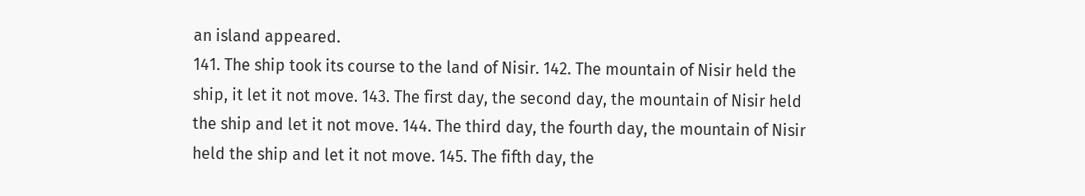an island appeared.
141. The ship took its course to the land of Nisir. 142. The mountain of Nisir held the
ship, it let it not move. 143. The first day, the second day, the mountain of Nisir held
the ship and let it not move. 144. The third day, the fourth day, the mountain of Nisir
held the ship and let it not move. 145. The fifth day, the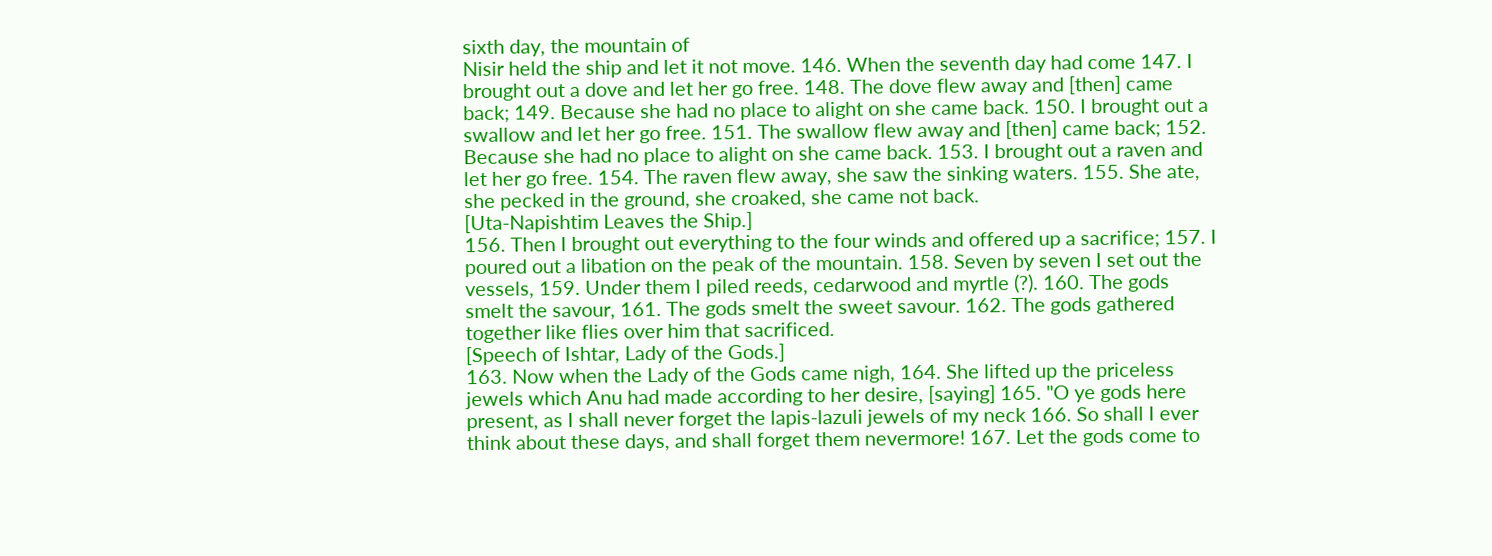sixth day, the mountain of
Nisir held the ship and let it not move. 146. When the seventh day had come 147. I
brought out a dove and let her go free. 148. The dove flew away and [then] came
back; 149. Because she had no place to alight on she came back. 150. I brought out a
swallow and let her go free. 151. The swallow flew away and [then] came back; 152.
Because she had no place to alight on she came back. 153. I brought out a raven and
let her go free. 154. The raven flew away, she saw the sinking waters. 155. She ate,
she pecked in the ground, she croaked, she came not back.
[Uta-Napishtim Leaves the Ship.]
156. Then I brought out everything to the four winds and offered up a sacrifice; 157. I
poured out a libation on the peak of the mountain. 158. Seven by seven I set out the
vessels, 159. Under them I piled reeds, cedarwood and myrtle (?). 160. The gods
smelt the savour, 161. The gods smelt the sweet savour. 162. The gods gathered
together like flies over him that sacrificed.
[Speech of Ishtar, Lady of the Gods.]
163. Now when the Lady of the Gods came nigh, 164. She lifted up the priceless
jewels which Anu had made according to her desire, [saying] 165. "O ye gods here
present, as I shall never forget the lapis-lazuli jewels of my neck 166. So shall I ever
think about these days, and shall forget them nevermore! 167. Let the gods come to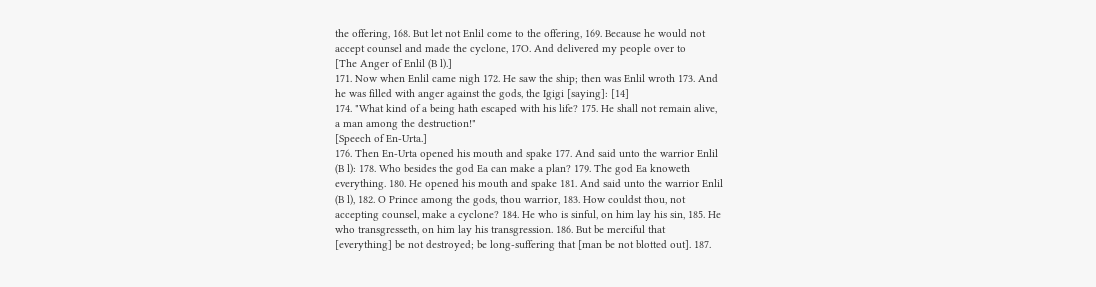the offering, 168. But let not Enlil come to the offering, 169. Because he would not
accept counsel and made the cyclone, 17O. And delivered my people over to
[The Anger of Enlil (B l).]
171. Now when Enlil came nigh 172. He saw the ship; then was Enlil wroth 173. And
he was filled with anger against the gods, the Igigi [saying]: [14]
174. "What kind of a being hath escaped with his life? 175. He shall not remain alive,
a man among the destruction!"
[Speech of En-Urta.]
176. Then En-Urta opened his mouth and spake 177. And said unto the warrior Enlil
(B l): 178. Who besides the god Ea can make a plan? 179. The god Ea knoweth
everything. 180. He opened his mouth and spake 181. And said unto the warrior Enlil
(B l), 182. O Prince among the gods, thou warrior, 183. How couldst thou, not
accepting counsel, make a cyclone? 184. He who is sinful, on him lay his sin, 185. He
who transgresseth, on him lay his transgression. 186. But be merciful that
[everything] be not destroyed; be long-suffering that [man be not blotted out]. 187.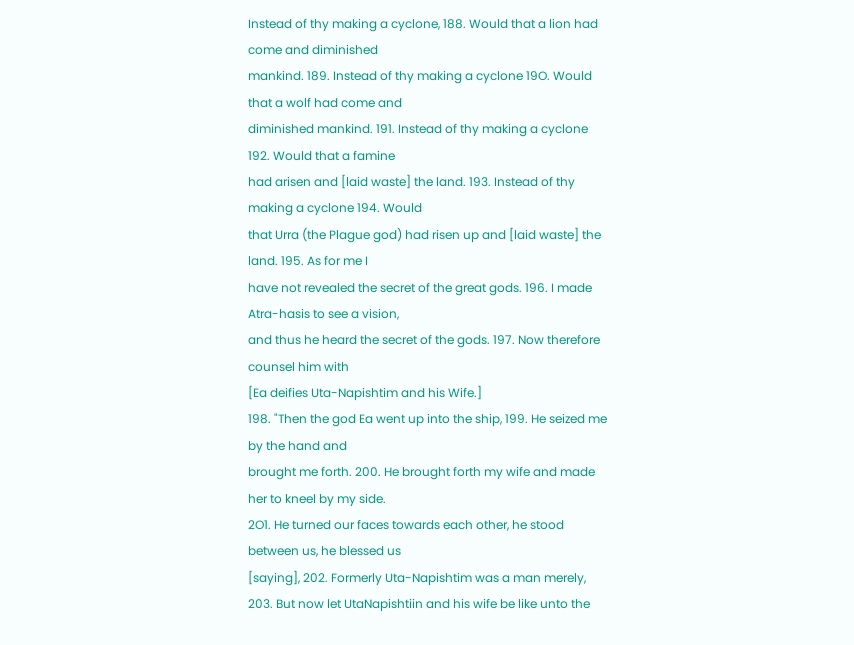Instead of thy making a cyclone, 188. Would that a lion had come and diminished
mankind. 189. Instead of thy making a cyclone 19O. Would that a wolf had come and
diminished mankind. 191. Instead of thy making a cyclone 192. Would that a famine
had arisen and [laid waste] the land. 193. Instead of thy making a cyclone 194. Would
that Urra (the Plague god) had risen up and [laid waste] the land. 195. As for me I
have not revealed the secret of the great gods. 196. I made Atra-hasis to see a vision,
and thus he heard the secret of the gods. 197. Now therefore counsel him with
[Ea deifies Uta-Napishtim and his Wife.]
198. "Then the god Ea went up into the ship, 199. He seized me by the hand and
brought me forth. 200. He brought forth my wife and made her to kneel by my side.
2O1. He turned our faces towards each other, he stood between us, he blessed us
[saying], 202. Formerly Uta-Napishtim was a man merely, 203. But now let UtaNapishtiin and his wife be like unto the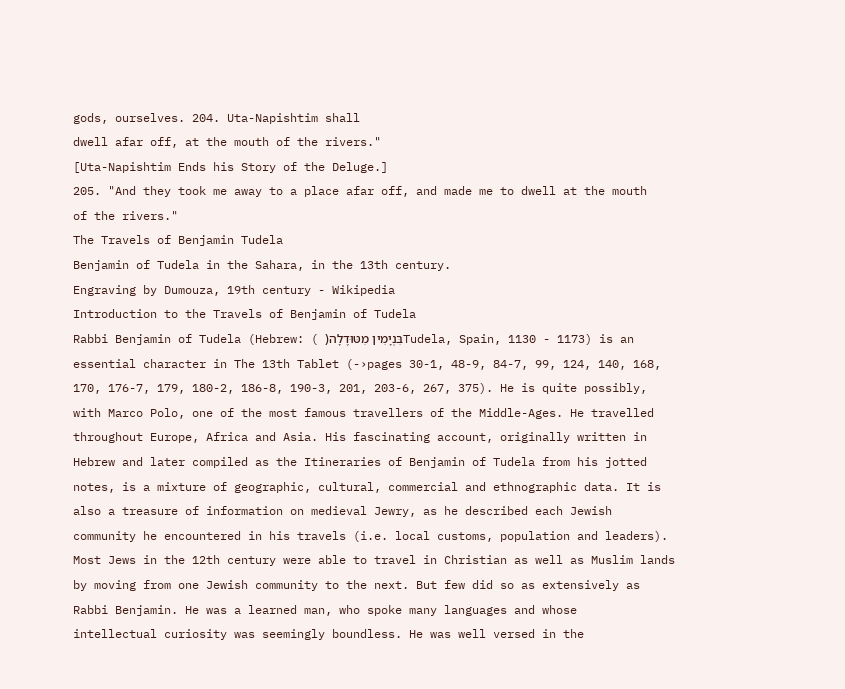gods, ourselves. 204. Uta-Napishtim shall
dwell afar off, at the mouth of the rivers."
[Uta-Napishtim Ends his Story of the Deluge.]
205. "And they took me away to a place afar off, and made me to dwell at the mouth
of the rivers."
The Travels of Benjamin Tudela
Benjamin of Tudela in the Sahara, in the 13th century.
Engraving by Dumouza, 19th century - Wikipedia
Introduction to the Travels of Benjamin of Tudela
Rabbi Benjamin of Tudela (Hebrew: ( )בִּנְיָמִין מִטּוּדֶלָהTudela, Spain, 1130 - 1173) is an
essential character in The 13th Tablet (-›pages 30-1, 48-9, 84-7, 99, 124, 140, 168,
170, 176-7, 179, 180-2, 186-8, 190-3, 201, 203-6, 267, 375). He is quite possibly,
with Marco Polo, one of the most famous travellers of the Middle-Ages. He travelled
throughout Europe, Africa and Asia. His fascinating account, originally written in
Hebrew and later compiled as the Itineraries of Benjamin of Tudela from his jotted
notes, is a mixture of geographic, cultural, commercial and ethnographic data. It is
also a treasure of information on medieval Jewry, as he described each Jewish
community he encountered in his travels (i.e. local customs, population and leaders).
Most Jews in the 12th century were able to travel in Christian as well as Muslim lands
by moving from one Jewish community to the next. But few did so as extensively as
Rabbi Benjamin. He was a learned man, who spoke many languages and whose
intellectual curiosity was seemingly boundless. He was well versed in the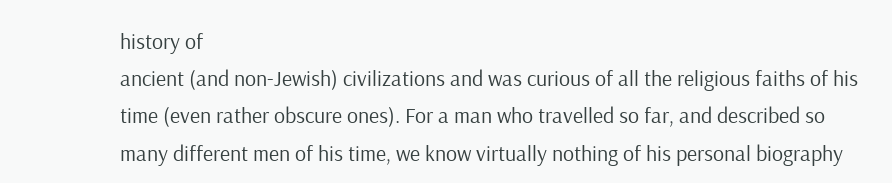history of
ancient (and non-Jewish) civilizations and was curious of all the religious faiths of his
time (even rather obscure ones). For a man who travelled so far, and described so
many different men of his time, we know virtually nothing of his personal biography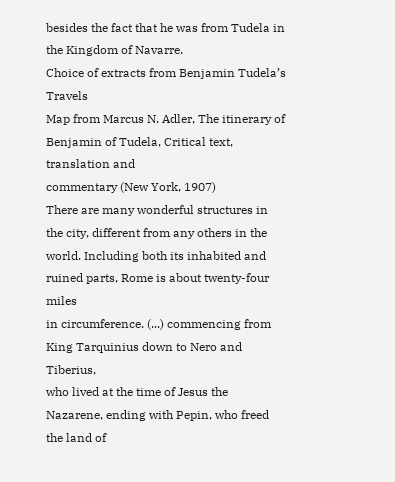besides the fact that he was from Tudela in the Kingdom of Navarre.
Choice of extracts from Benjamin Tudela’s Travels
Map from Marcus N. Adler, The itinerary of Benjamin of Tudela, Critical text, translation and
commentary (New York, 1907)
There are many wonderful structures in the city, different from any others in the
world. Including both its inhabited and ruined parts, Rome is about twenty-four miles
in circumference. (...) commencing from King Tarquinius down to Nero and Tiberius,
who lived at the time of Jesus the Nazarene, ending with Pepin, who freed the land of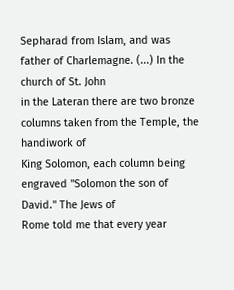Sepharad from Islam, and was father of Charlemagne. (...) In the church of St. John
in the Lateran there are two bronze columns taken from the Temple, the handiwork of
King Solomon, each column being engraved "Solomon the son of David." The Jews of
Rome told me that every year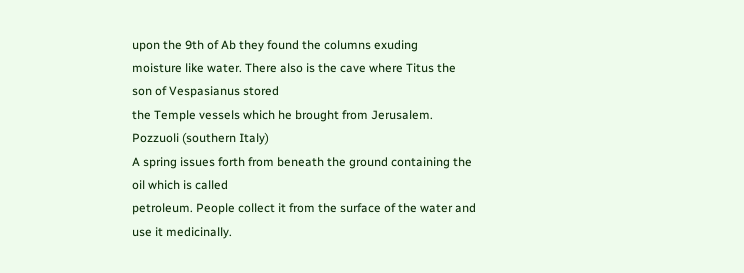upon the 9th of Ab they found the columns exuding
moisture like water. There also is the cave where Titus the son of Vespasianus stored
the Temple vessels which he brought from Jerusalem.
Pozzuoli (southern Italy)
A spring issues forth from beneath the ground containing the oil which is called
petroleum. People collect it from the surface of the water and use it medicinally.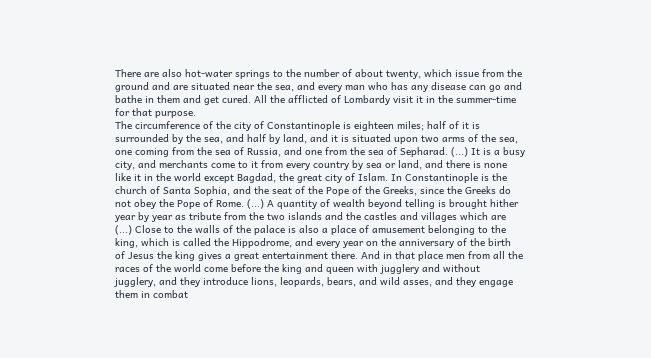There are also hot-water springs to the number of about twenty, which issue from the
ground and are situated near the sea, and every man who has any disease can go and
bathe in them and get cured. All the afflicted of Lombardy visit it in the summer-time
for that purpose.
The circumference of the city of Constantinople is eighteen miles; half of it is
surrounded by the sea, and half by land, and it is situated upon two arms of the sea,
one coming from the sea of Russia, and one from the sea of Sepharad. (...) It is a busy
city, and merchants come to it from every country by sea or land, and there is none
like it in the world except Bagdad, the great city of Islam. In Constantinople is the
church of Santa Sophia, and the seat of the Pope of the Greeks, since the Greeks do
not obey the Pope of Rome. (...) A quantity of wealth beyond telling is brought hither
year by year as tribute from the two islands and the castles and villages which are
(...) Close to the walls of the palace is also a place of amusement belonging to the
king, which is called the Hippodrome, and every year on the anniversary of the birth
of Jesus the king gives a great entertainment there. And in that place men from all the
races of the world come before the king and queen with jugglery and without
jugglery, and they introduce lions, leopards, bears, and wild asses, and they engage
them in combat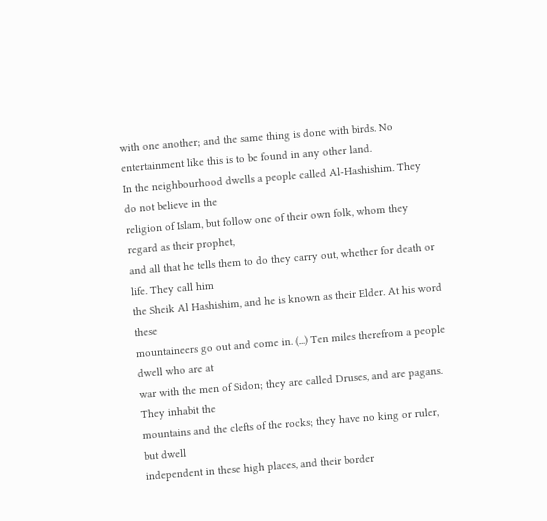with one another; and the same thing is done with birds. No
entertainment like this is to be found in any other land.
In the neighbourhood dwells a people called Al-Hashishim. They do not believe in the
religion of Islam, but follow one of their own folk, whom they regard as their prophet,
and all that he tells them to do they carry out, whether for death or life. They call him
the Sheik Al Hashishim, and he is known as their Elder. At his word these
mountaineers go out and come in. (...) Ten miles therefrom a people dwell who are at
war with the men of Sidon; they are called Druses, and are pagans. They inhabit the
mountains and the clefts of the rocks; they have no king or ruler, but dwell
independent in these high places, and their border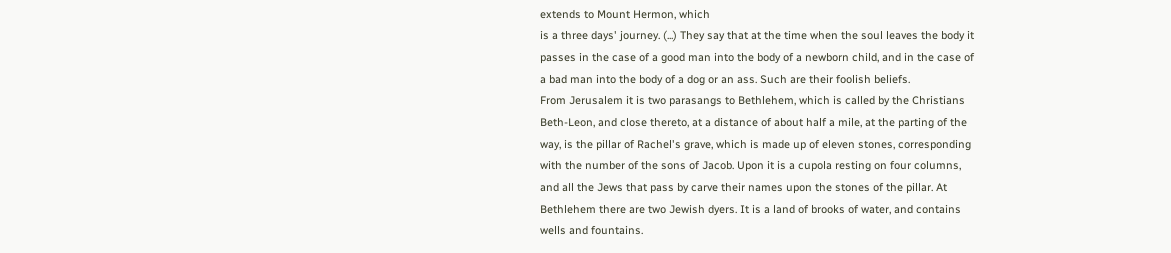extends to Mount Hermon, which
is a three days' journey. (...) They say that at the time when the soul leaves the body it
passes in the case of a good man into the body of a newborn child, and in the case of
a bad man into the body of a dog or an ass. Such are their foolish beliefs.
From Jerusalem it is two parasangs to Bethlehem, which is called by the Christians
Beth-Leon, and close thereto, at a distance of about half a mile, at the parting of the
way, is the pillar of Rachel's grave, which is made up of eleven stones, corresponding
with the number of the sons of Jacob. Upon it is a cupola resting on four columns,
and all the Jews that pass by carve their names upon the stones of the pillar. At
Bethlehem there are two Jewish dyers. It is a land of brooks of water, and contains
wells and fountains.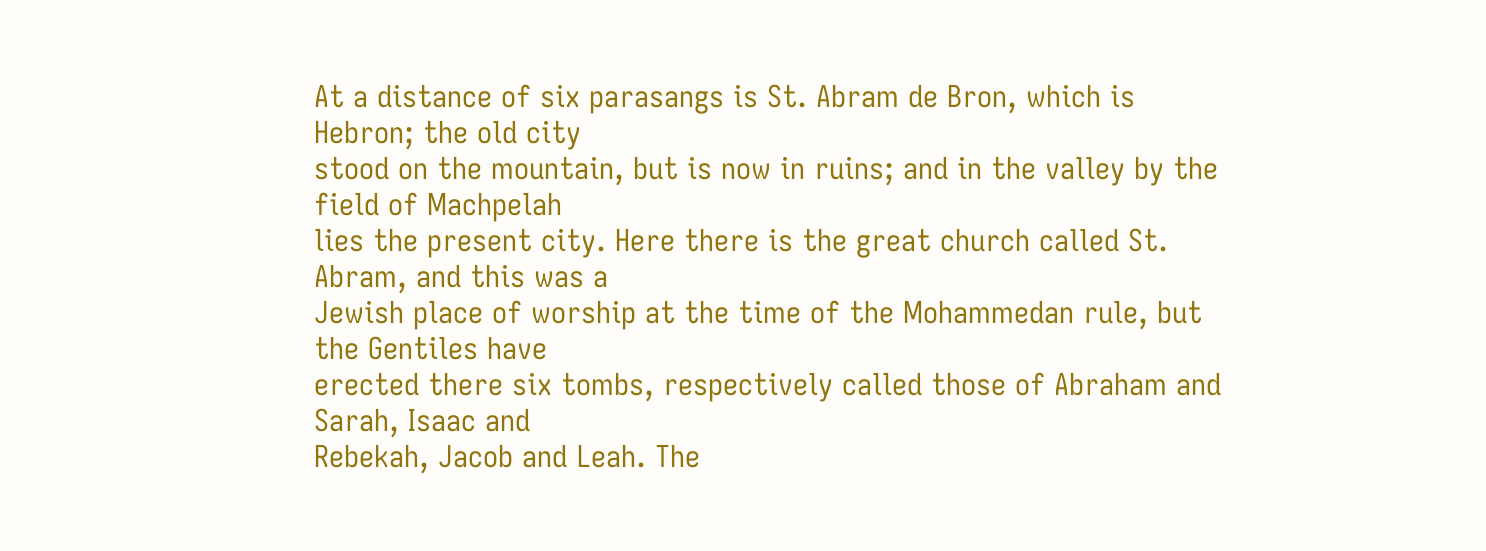At a distance of six parasangs is St. Abram de Bron, which is Hebron; the old city
stood on the mountain, but is now in ruins; and in the valley by the field of Machpelah
lies the present city. Here there is the great church called St. Abram, and this was a
Jewish place of worship at the time of the Mohammedan rule, but the Gentiles have
erected there six tombs, respectively called those of Abraham and Sarah, Isaac and
Rebekah, Jacob and Leah. The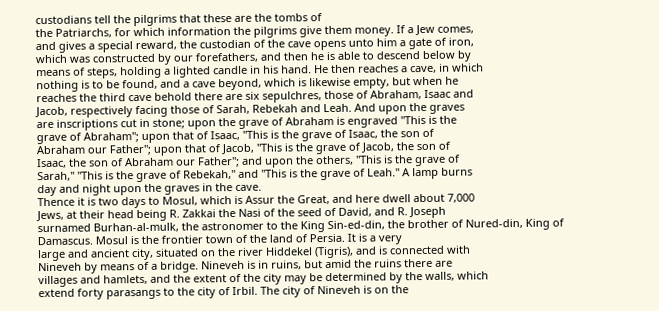custodians tell the pilgrims that these are the tombs of
the Patriarchs, for which information the pilgrims give them money. If a Jew comes,
and gives a special reward, the custodian of the cave opens unto him a gate of iron,
which was constructed by our forefathers, and then he is able to descend below by
means of steps, holding a lighted candle in his hand. He then reaches a cave, in which
nothing is to be found, and a cave beyond, which is likewise empty, but when he
reaches the third cave behold there are six sepulchres, those of Abraham, Isaac and
Jacob, respectively facing those of Sarah, Rebekah and Leah. And upon the graves
are inscriptions cut in stone; upon the grave of Abraham is engraved "This is the
grave of Abraham"; upon that of Isaac, "This is the grave of Isaac, the son of
Abraham our Father"; upon that of Jacob, "This is the grave of Jacob, the son of
Isaac, the son of Abraham our Father"; and upon the others, "This is the grave of
Sarah," "This is the grave of Rebekah," and "This is the grave of Leah." A lamp burns
day and night upon the graves in the cave.
Thence it is two days to Mosul, which is Assur the Great, and here dwell about 7,000
Jews, at their head being R. Zakkai the Nasi of the seed of David, and R. Joseph
surnamed Burhan-al-mulk, the astronomer to the King Sin-ed-din, the brother of Nured-din, King of Damascus. Mosul is the frontier town of the land of Persia. It is a very
large and ancient city, situated on the river Hiddekel (Tigris), and is connected with
Nineveh by means of a bridge. Nineveh is in ruins, but amid the ruins there are
villages and hamlets, and the extent of the city may be determined by the walls, which
extend forty parasangs to the city of Irbil. The city of Nineveh is on the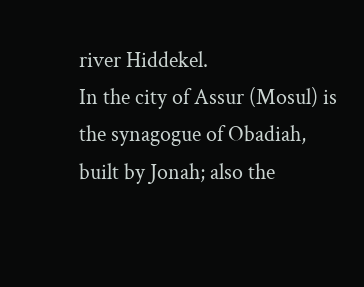river Hiddekel.
In the city of Assur (Mosul) is the synagogue of Obadiah, built by Jonah; also the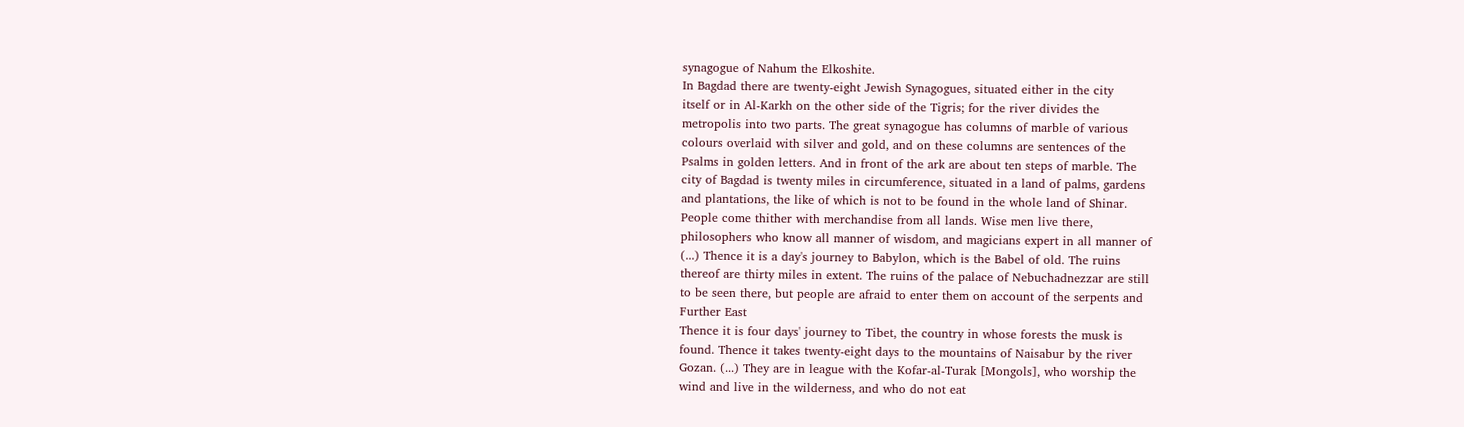synagogue of Nahum the Elkoshite.
In Bagdad there are twenty-eight Jewish Synagogues, situated either in the city
itself or in Al-Karkh on the other side of the Tigris; for the river divides the
metropolis into two parts. The great synagogue has columns of marble of various
colours overlaid with silver and gold, and on these columns are sentences of the
Psalms in golden letters. And in front of the ark are about ten steps of marble. The
city of Bagdad is twenty miles in circumference, situated in a land of palms, gardens
and plantations, the like of which is not to be found in the whole land of Shinar.
People come thither with merchandise from all lands. Wise men live there,
philosophers who know all manner of wisdom, and magicians expert in all manner of
(...) Thence it is a day's journey to Babylon, which is the Babel of old. The ruins
thereof are thirty miles in extent. The ruins of the palace of Nebuchadnezzar are still
to be seen there, but people are afraid to enter them on account of the serpents and
Further East
Thence it is four days' journey to Tibet, the country in whose forests the musk is
found. Thence it takes twenty-eight days to the mountains of Naisabur by the river
Gozan. (...) They are in league with the Kofar-al-Turak [Mongols], who worship the
wind and live in the wilderness, and who do not eat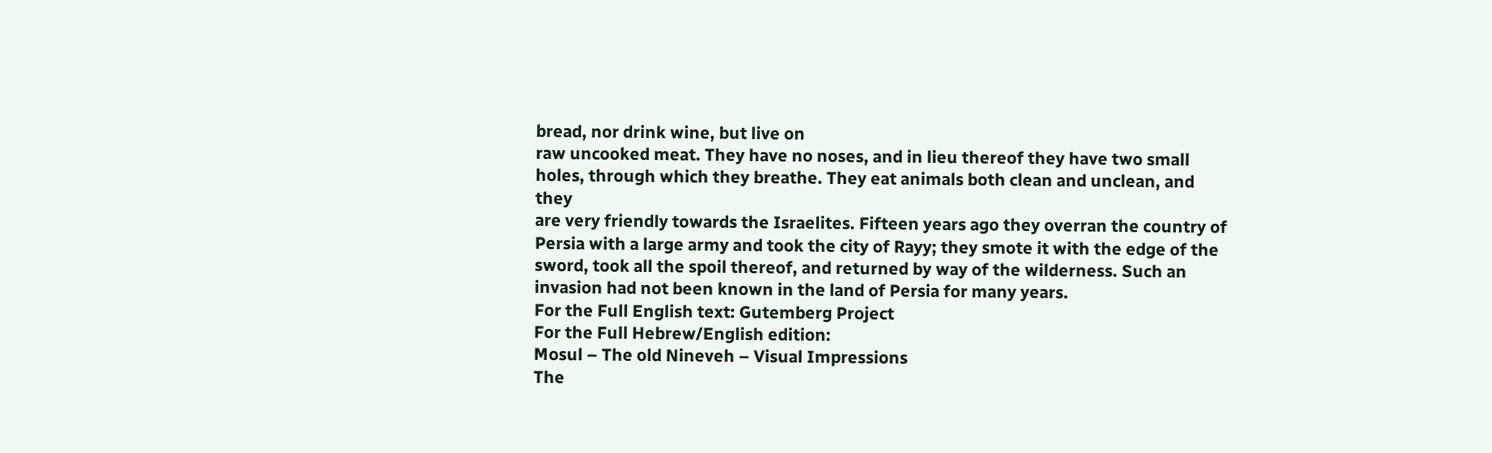bread, nor drink wine, but live on
raw uncooked meat. They have no noses, and in lieu thereof they have two small
holes, through which they breathe. They eat animals both clean and unclean, and they
are very friendly towards the Israelites. Fifteen years ago they overran the country of
Persia with a large army and took the city of Rayy; they smote it with the edge of the
sword, took all the spoil thereof, and returned by way of the wilderness. Such an
invasion had not been known in the land of Persia for many years.
For the Full English text: Gutemberg Project
For the Full Hebrew/English edition:
Mosul – The old Nineveh – Visual Impressions
The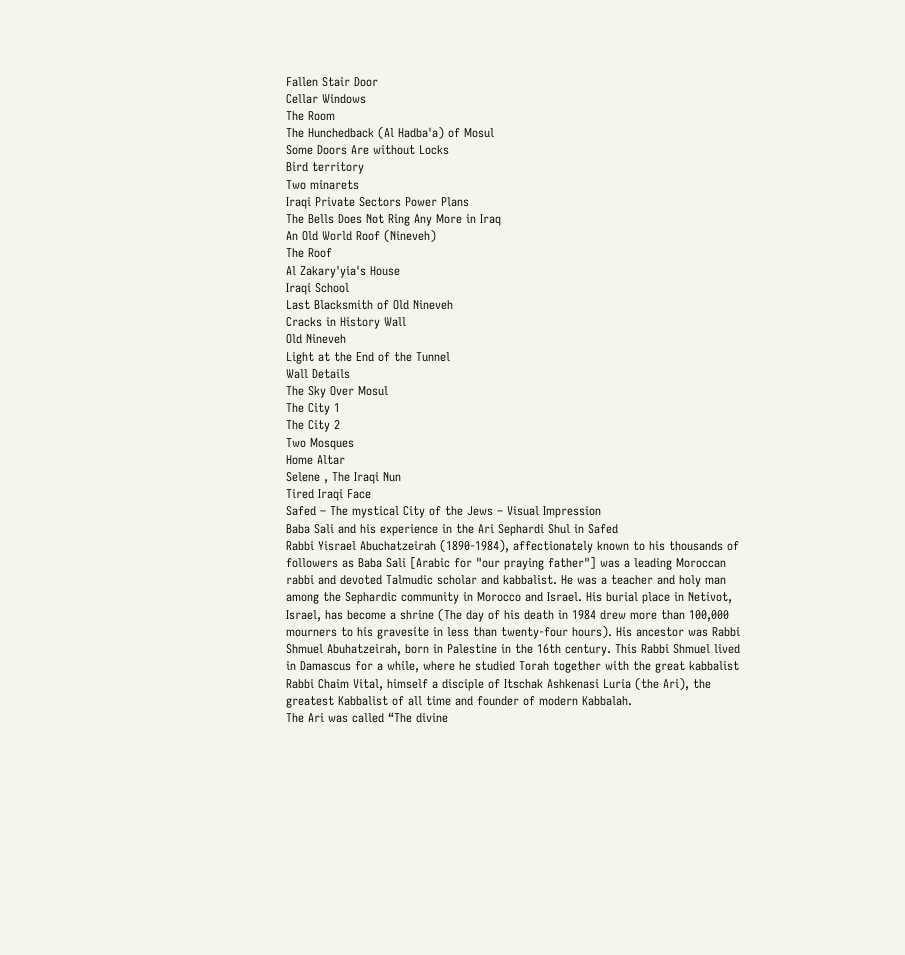Fallen Stair Door
Cellar Windows
The Room
The Hunchedback (Al Hadba'a) of Mosul
Some Doors Are without Locks
Bird territory
Two minarets
Iraqi Private Sectors Power Plans
The Bells Does Not Ring Any More in Iraq
An Old World Roof (Nineveh)
The Roof
Al Zakary'yia's House
Iraqi School
Last Blacksmith of Old Nineveh
Cracks in History Wall
Old Nineveh
Light at the End of the Tunnel
Wall Details
The Sky Over Mosul
The City 1
The City 2
Two Mosques
Home Altar
Selene , The Iraqi Nun
Tired Iraqi Face
Safed – The mystical City of the Jews – Visual Impression
Baba Sali and his experience in the Ari Sephardi Shul in Safed
Rabbi Yisrael Abuchatzeirah (1890-1984), affectionately known to his thousands of
followers as Baba Sali [Arabic for "our praying father"] was a leading Moroccan
rabbi and devoted Talmudic scholar and kabbalist. He was a teacher and holy man
among the Sephardic community in Morocco and Israel. His burial place in Netivot,
Israel, has become a shrine (The day of his death in 1984 drew more than 100,000
mourners to his gravesite in less than twenty-four hours). His ancestor was Rabbi
Shmuel Abuhatzeirah, born in Palestine in the 16th century. This Rabbi Shmuel lived
in Damascus for a while, where he studied Torah together with the great kabbalist
Rabbi Chaim Vital, himself a disciple of Itschak Ashkenasi Luria (the Ari), the
greatest Kabbalist of all time and founder of modern Kabbalah.
The Ari was called “The divine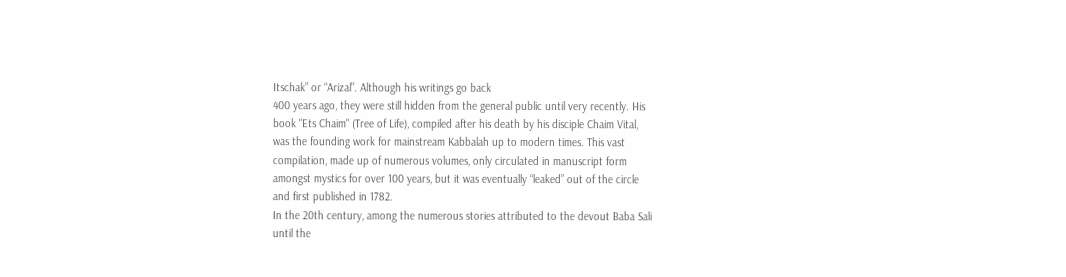Itschak” or “Arizal”. Although his writings go back
400 years ago, they were still hidden from the general public until very recently. His
book "Ets Chaim" (Tree of Life), compiled after his death by his disciple Chaim Vital,
was the founding work for mainstream Kabbalah up to modern times. This vast
compilation, made up of numerous volumes, only circulated in manuscript form
amongst mystics for over 100 years, but it was eventually “leaked” out of the circle
and first published in 1782.
In the 20th century, among the numerous stories attributed to the devout Baba Sali
until the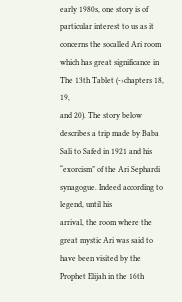early 1980s, one story is of particular interest to us as it concerns the socalled Ari room which has great significance in The 13th Tablet (-›chapters 18, 19,
and 20). The story below describes a trip made by Baba Sali to Safed in 1921 and his
“exorcism” of the Ari Sephardi synagogue. Indeed according to legend, until his
arrival, the room where the great mystic Ari was said to have been visited by the
Prophet Elijah in the 16th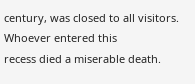century, was closed to all visitors. Whoever entered this
recess died a miserable death.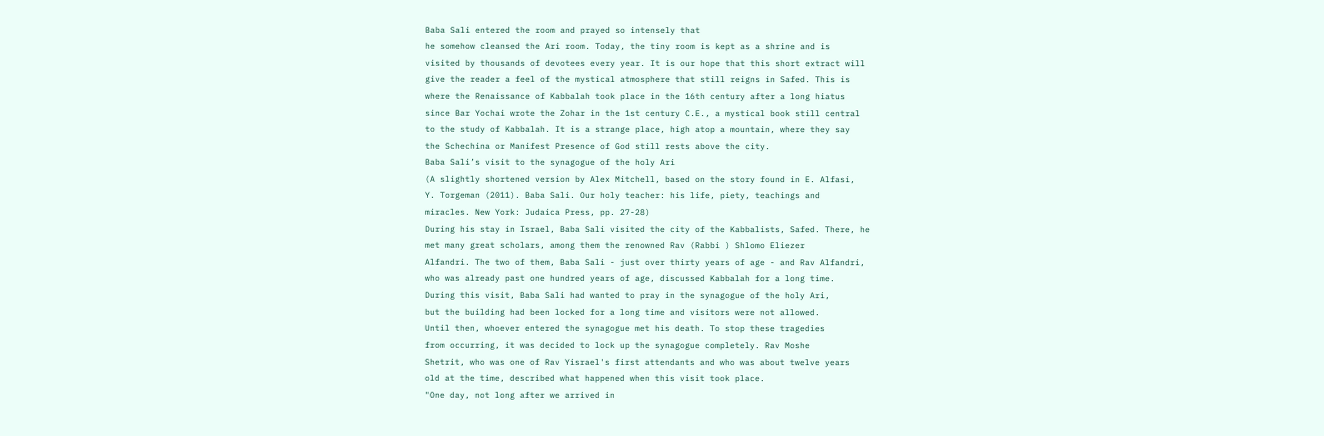Baba Sali entered the room and prayed so intensely that
he somehow cleansed the Ari room. Today, the tiny room is kept as a shrine and is
visited by thousands of devotees every year. It is our hope that this short extract will
give the reader a feel of the mystical atmosphere that still reigns in Safed. This is
where the Renaissance of Kabbalah took place in the 16th century after a long hiatus
since Bar Yochai wrote the Zohar in the 1st century C.E., a mystical book still central
to the study of Kabbalah. It is a strange place, high atop a mountain, where they say
the Schechina or Manifest Presence of God still rests above the city.
Baba Sali’s visit to the synagogue of the holy Ari
(A slightly shortened version by Alex Mitchell, based on the story found in E. Alfasi,
Y. Torgeman (2011). Baba Sali. Our holy teacher: his life, piety, teachings and
miracles. New York: Judaica Press, pp. 27-28)
During his stay in Israel, Baba Sali visited the city of the Kabbalists, Safed. There, he
met many great scholars, among them the renowned Rav (Rabbi ) Shlomo Eliezer
Alfandri. The two of them, Baba Sali - just over thirty years of age - and Rav Alfandri,
who was already past one hundred years of age, discussed Kabbalah for a long time.
During this visit, Baba Sali had wanted to pray in the synagogue of the holy Ari,
but the building had been locked for a long time and visitors were not allowed.
Until then, whoever entered the synagogue met his death. To stop these tragedies
from occurring, it was decided to lock up the synagogue completely. Rav Moshe
Shetrit, who was one of Rav Yisrael's first attendants and who was about twelve years
old at the time, described what happened when this visit took place.
"One day, not long after we arrived in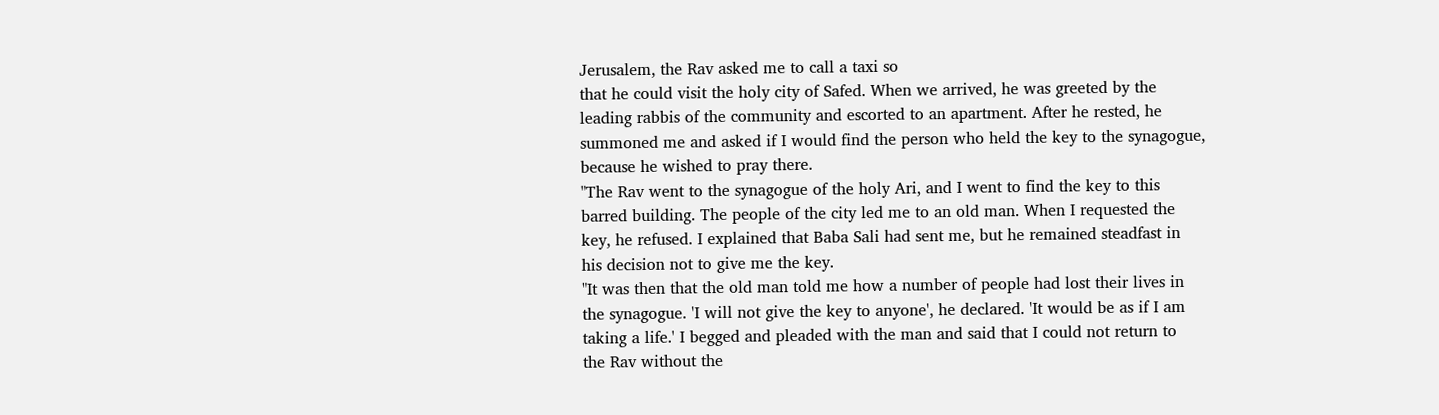Jerusalem, the Rav asked me to call a taxi so
that he could visit the holy city of Safed. When we arrived, he was greeted by the
leading rabbis of the community and escorted to an apartment. After he rested, he
summoned me and asked if I would find the person who held the key to the synagogue,
because he wished to pray there.
"The Rav went to the synagogue of the holy Ari, and I went to find the key to this
barred building. The people of the city led me to an old man. When I requested the
key, he refused. I explained that Baba Sali had sent me, but he remained steadfast in
his decision not to give me the key.
"It was then that the old man told me how a number of people had lost their lives in
the synagogue. 'I will not give the key to anyone', he declared. 'It would be as if I am
taking a life.' I begged and pleaded with the man and said that I could not return to
the Rav without the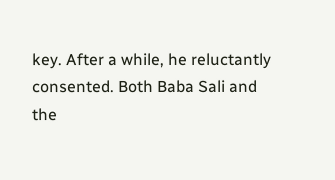key. After a while, he reluctantly consented. Both Baba Sali and
the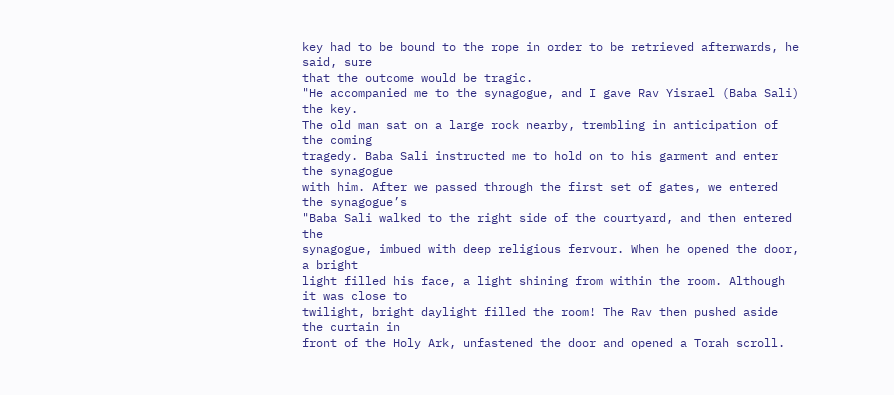key had to be bound to the rope in order to be retrieved afterwards, he said, sure
that the outcome would be tragic.
"He accompanied me to the synagogue, and I gave Rav Yisrael (Baba Sali) the key.
The old man sat on a large rock nearby, trembling in anticipation of the coming
tragedy. Baba Sali instructed me to hold on to his garment and enter the synagogue
with him. After we passed through the first set of gates, we entered the synagogue’s
"Baba Sali walked to the right side of the courtyard, and then entered the
synagogue, imbued with deep religious fervour. When he opened the door, a bright
light filled his face, a light shining from within the room. Although it was close to
twilight, bright daylight filled the room! The Rav then pushed aside the curtain in
front of the Holy Ark, unfastened the door and opened a Torah scroll.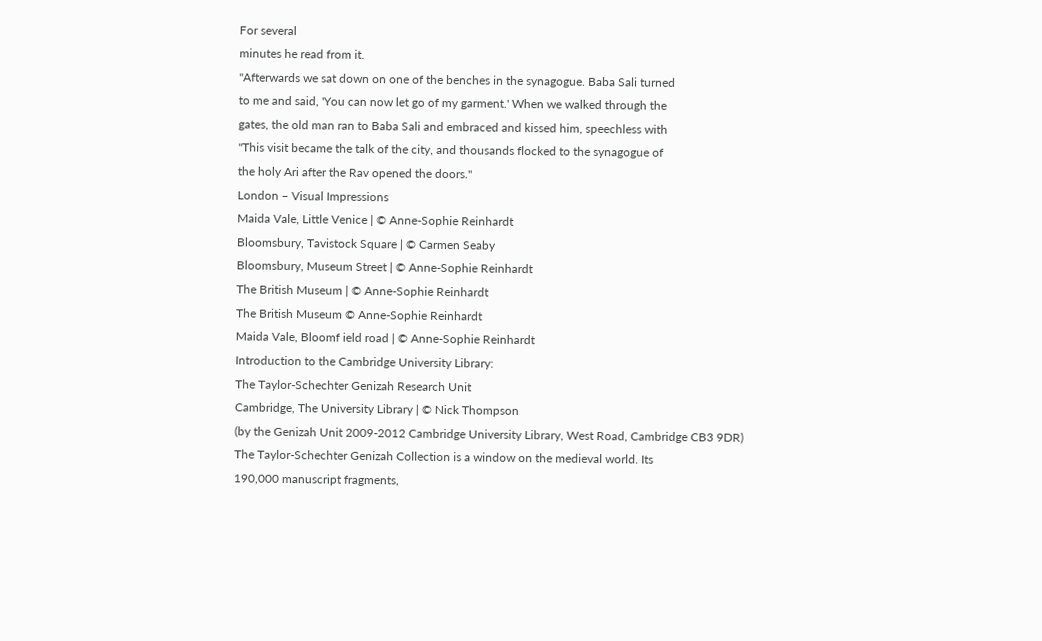For several
minutes he read from it.
"Afterwards we sat down on one of the benches in the synagogue. Baba Sali turned
to me and said, 'You can now let go of my garment.' When we walked through the
gates, the old man ran to Baba Sali and embraced and kissed him, speechless with
"This visit became the talk of the city, and thousands flocked to the synagogue of
the holy Ari after the Rav opened the doors."
London – Visual Impressions
Maida Vale, Little Venice | © Anne-Sophie Reinhardt
Bloomsbury, Tavistock Square | © Carmen Seaby
Bloomsbury, Museum Street | © Anne-Sophie Reinhardt
The British Museum | © Anne-Sophie Reinhardt
The British Museum © Anne-Sophie Reinhardt
Maida Vale, Bloomf ield road | © Anne-Sophie Reinhardt
Introduction to the Cambridge University Library:
The Taylor-Schechter Genizah Research Unit
Cambridge, The University Library | © Nick Thompson
(by the Genizah Unit 2009-2012 Cambridge University Library, West Road, Cambridge CB3 9DR)
The Taylor-Schechter Genizah Collection is a window on the medieval world. Its
190,000 manuscript fragments,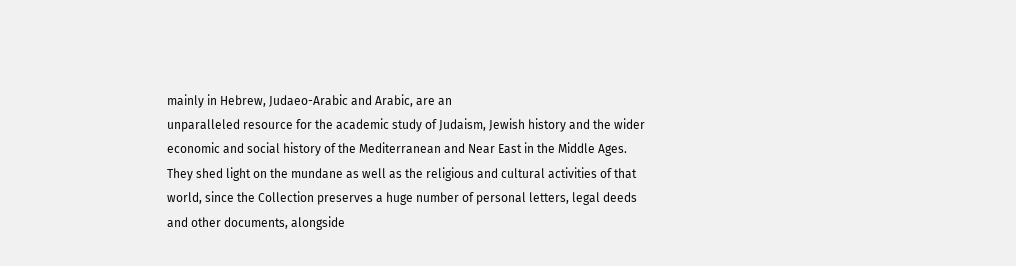mainly in Hebrew, Judaeo-Arabic and Arabic, are an
unparalleled resource for the academic study of Judaism, Jewish history and the wider
economic and social history of the Mediterranean and Near East in the Middle Ages.
They shed light on the mundane as well as the religious and cultural activities of that
world, since the Collection preserves a huge number of personal letters, legal deeds
and other documents, alongside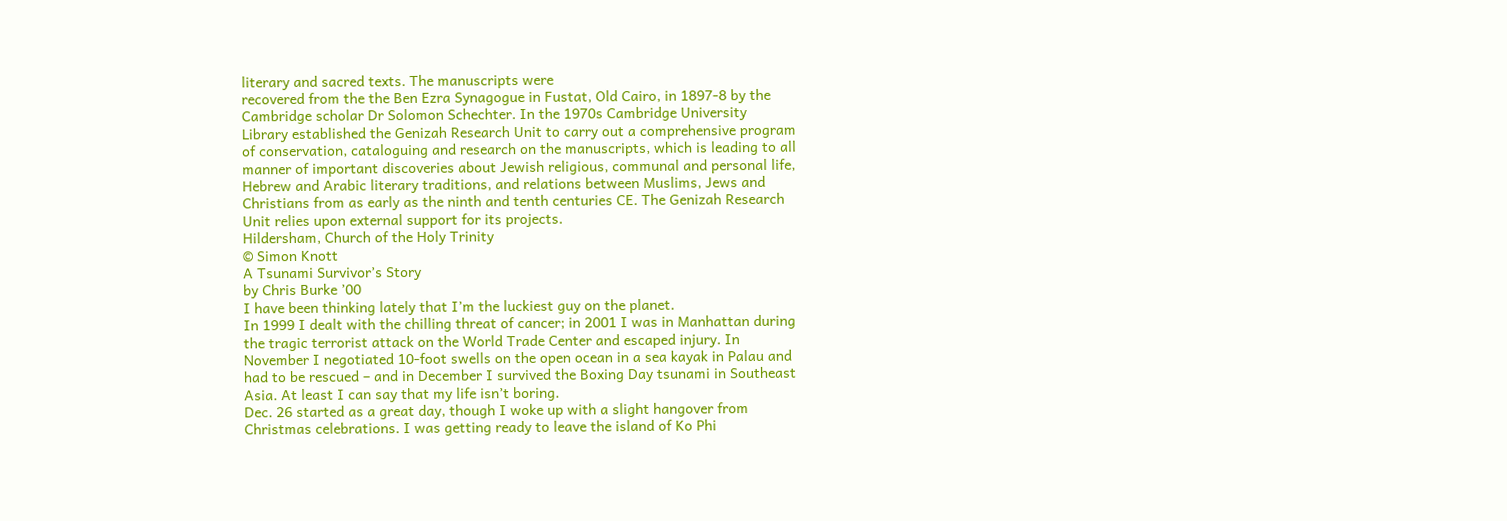literary and sacred texts. The manuscripts were
recovered from the the Ben Ezra Synagogue in Fustat, Old Cairo, in 1897-8 by the
Cambridge scholar Dr Solomon Schechter. In the 1970s Cambridge University
Library established the Genizah Research Unit to carry out a comprehensive program
of conservation, cataloguing and research on the manuscripts, which is leading to all
manner of important discoveries about Jewish religious, communal and personal life,
Hebrew and Arabic literary traditions, and relations between Muslims, Jews and
Christians from as early as the ninth and tenth centuries CE. The Genizah Research
Unit relies upon external support for its projects.
Hildersham, Church of the Holy Trinity
© Simon Knott
A Tsunami Survivor’s Story
by Chris Burke ’00
I have been thinking lately that I’m the luckiest guy on the planet.
In 1999 I dealt with the chilling threat of cancer; in 2001 I was in Manhattan during
the tragic terrorist attack on the World Trade Center and escaped injury. In
November I negotiated 10-foot swells on the open ocean in a sea kayak in Palau and
had to be rescued – and in December I survived the Boxing Day tsunami in Southeast
Asia. At least I can say that my life isn’t boring.
Dec. 26 started as a great day, though I woke up with a slight hangover from
Christmas celebrations. I was getting ready to leave the island of Ko Phi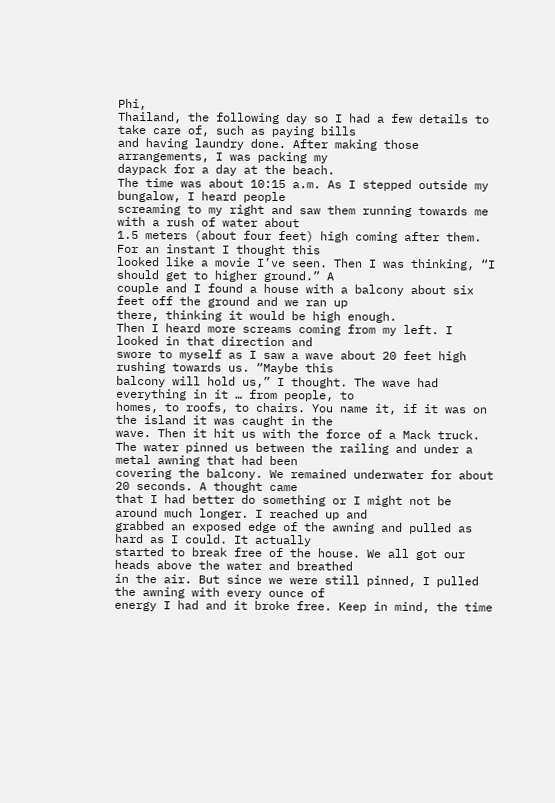Phi,
Thailand, the following day so I had a few details to take care of, such as paying bills
and having laundry done. After making those arrangements, I was packing my
daypack for a day at the beach.
The time was about 10:15 a.m. As I stepped outside my bungalow, I heard people
screaming to my right and saw them running towards me with a rush of water about
1.5 meters (about four feet) high coming after them. For an instant I thought this
looked like a movie I’ve seen. Then I was thinking, “I should get to higher ground.” A
couple and I found a house with a balcony about six feet off the ground and we ran up
there, thinking it would be high enough.
Then I heard more screams coming from my left. I looked in that direction and
swore to myself as I saw a wave about 20 feet high rushing towards us. “Maybe this
balcony will hold us,” I thought. The wave had everything in it … from people, to
homes, to roofs, to chairs. You name it, if it was on the island it was caught in the
wave. Then it hit us with the force of a Mack truck.
The water pinned us between the railing and under a metal awning that had been
covering the balcony. We remained underwater for about 20 seconds. A thought came
that I had better do something or I might not be around much longer. I reached up and
grabbed an exposed edge of the awning and pulled as hard as I could. It actually
started to break free of the house. We all got our heads above the water and breathed
in the air. But since we were still pinned, I pulled the awning with every ounce of
energy I had and it broke free. Keep in mind, the time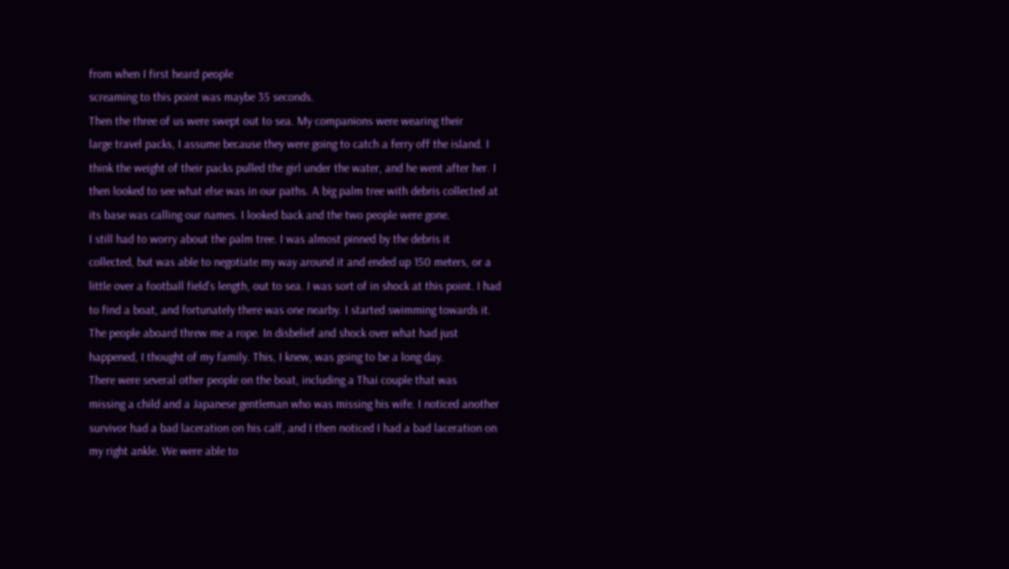from when I first heard people
screaming to this point was maybe 35 seconds.
Then the three of us were swept out to sea. My companions were wearing their
large travel packs, I assume because they were going to catch a ferry off the island. I
think the weight of their packs pulled the girl under the water, and he went after her. I
then looked to see what else was in our paths. A big palm tree with debris collected at
its base was calling our names. I looked back and the two people were gone.
I still had to worry about the palm tree. I was almost pinned by the debris it
collected, but was able to negotiate my way around it and ended up 150 meters, or a
little over a football field’s length, out to sea. I was sort of in shock at this point. I had
to find a boat, and fortunately there was one nearby. I started swimming towards it.
The people aboard threw me a rope. In disbelief and shock over what had just
happened, I thought of my family. This, I knew, was going to be a long day.
There were several other people on the boat, including a Thai couple that was
missing a child and a Japanese gentleman who was missing his wife. I noticed another
survivor had a bad laceration on his calf, and I then noticed I had a bad laceration on
my right ankle. We were able to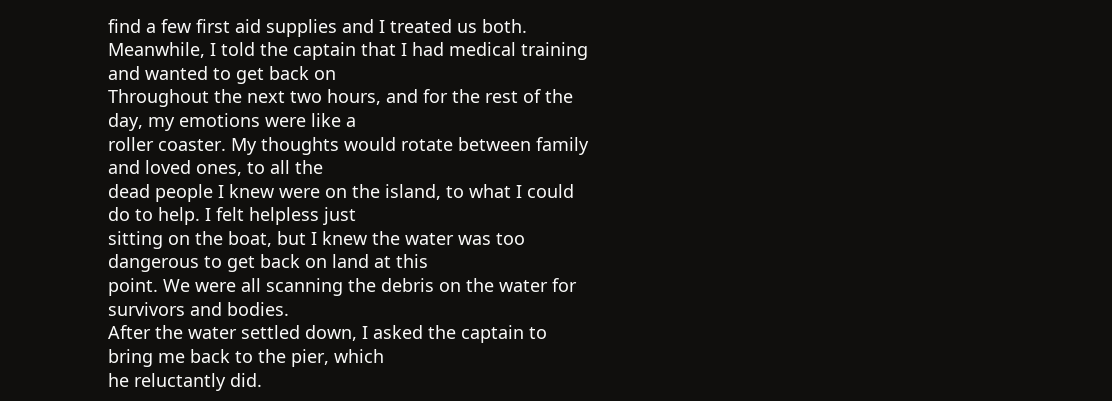find a few first aid supplies and I treated us both.
Meanwhile, I told the captain that I had medical training and wanted to get back on
Throughout the next two hours, and for the rest of the day, my emotions were like a
roller coaster. My thoughts would rotate between family and loved ones, to all the
dead people I knew were on the island, to what I could do to help. I felt helpless just
sitting on the boat, but I knew the water was too dangerous to get back on land at this
point. We were all scanning the debris on the water for survivors and bodies.
After the water settled down, I asked the captain to bring me back to the pier, which
he reluctantly did.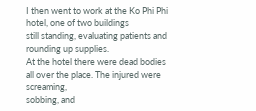I then went to work at the Ko Phi Phi hotel, one of two buildings
still standing, evaluating patients and rounding up supplies.
At the hotel there were dead bodies all over the place. The injured were screaming,
sobbing, and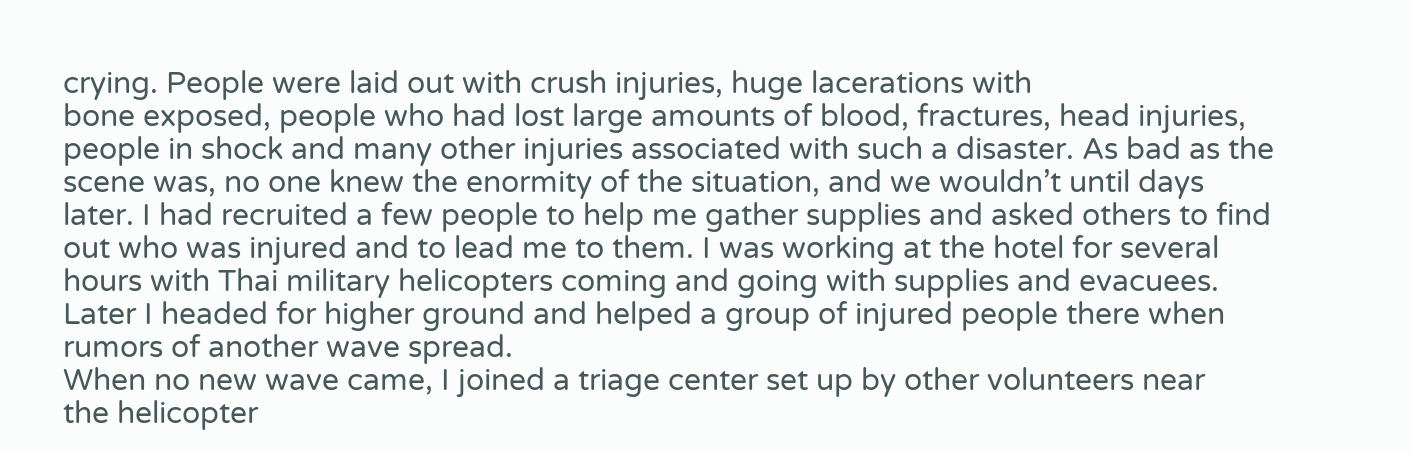crying. People were laid out with crush injuries, huge lacerations with
bone exposed, people who had lost large amounts of blood, fractures, head injuries,
people in shock and many other injuries associated with such a disaster. As bad as the
scene was, no one knew the enormity of the situation, and we wouldn’t until days
later. I had recruited a few people to help me gather supplies and asked others to find
out who was injured and to lead me to them. I was working at the hotel for several
hours with Thai military helicopters coming and going with supplies and evacuees.
Later I headed for higher ground and helped a group of injured people there when
rumors of another wave spread.
When no new wave came, I joined a triage center set up by other volunteers near
the helicopter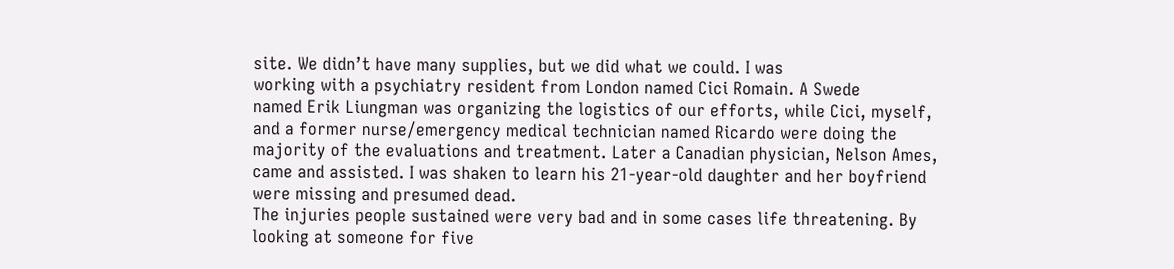site. We didn’t have many supplies, but we did what we could. I was
working with a psychiatry resident from London named Cici Romain. A Swede
named Erik Liungman was organizing the logistics of our efforts, while Cici, myself,
and a former nurse/emergency medical technician named Ricardo were doing the
majority of the evaluations and treatment. Later a Canadian physician, Nelson Ames,
came and assisted. I was shaken to learn his 21-year-old daughter and her boyfriend
were missing and presumed dead.
The injuries people sustained were very bad and in some cases life threatening. By
looking at someone for five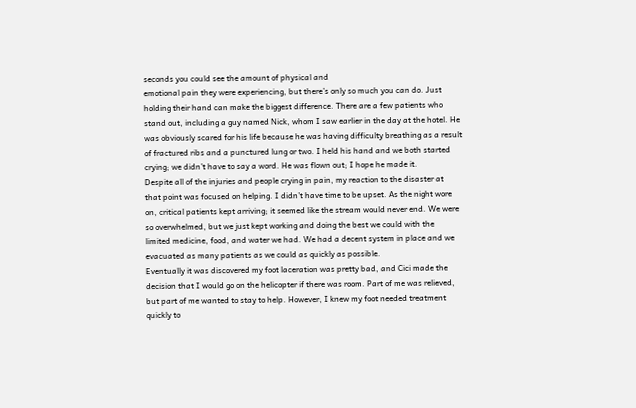seconds you could see the amount of physical and
emotional pain they were experiencing, but there’s only so much you can do. Just
holding their hand can make the biggest difference. There are a few patients who
stand out, including a guy named Nick, whom I saw earlier in the day at the hotel. He
was obviously scared for his life because he was having difficulty breathing as a result
of fractured ribs and a punctured lung or two. I held his hand and we both started
crying; we didn’t have to say a word. He was flown out; I hope he made it.
Despite all of the injuries and people crying in pain, my reaction to the disaster at
that point was focused on helping. I didn’t have time to be upset. As the night wore
on, critical patients kept arriving; it seemed like the stream would never end. We were
so overwhelmed, but we just kept working and doing the best we could with the
limited medicine, food, and water we had. We had a decent system in place and we
evacuated as many patients as we could as quickly as possible.
Eventually it was discovered my foot laceration was pretty bad, and Cici made the
decision that I would go on the helicopter if there was room. Part of me was relieved,
but part of me wanted to stay to help. However, I knew my foot needed treatment
quickly to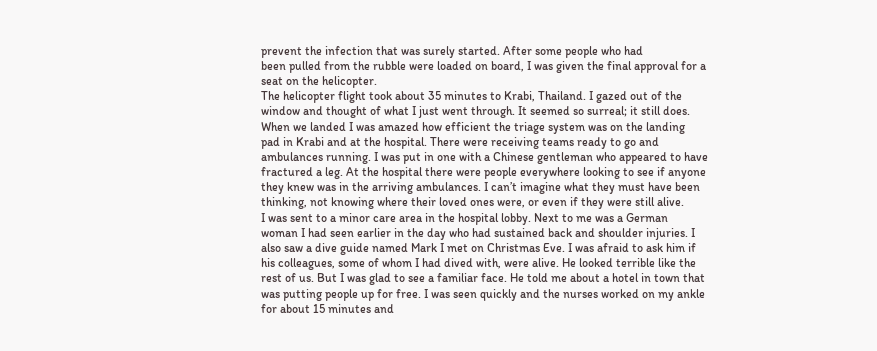prevent the infection that was surely started. After some people who had
been pulled from the rubble were loaded on board, I was given the final approval for a
seat on the helicopter.
The helicopter flight took about 35 minutes to Krabi, Thailand. I gazed out of the
window and thought of what I just went through. It seemed so surreal; it still does.
When we landed I was amazed how efficient the triage system was on the landing
pad in Krabi and at the hospital. There were receiving teams ready to go and
ambulances running. I was put in one with a Chinese gentleman who appeared to have
fractured a leg. At the hospital there were people everywhere looking to see if anyone
they knew was in the arriving ambulances. I can’t imagine what they must have been
thinking, not knowing where their loved ones were, or even if they were still alive.
I was sent to a minor care area in the hospital lobby. Next to me was a German
woman I had seen earlier in the day who had sustained back and shoulder injuries. I
also saw a dive guide named Mark I met on Christmas Eve. I was afraid to ask him if
his colleagues, some of whom I had dived with, were alive. He looked terrible like the
rest of us. But I was glad to see a familiar face. He told me about a hotel in town that
was putting people up for free. I was seen quickly and the nurses worked on my ankle
for about 15 minutes and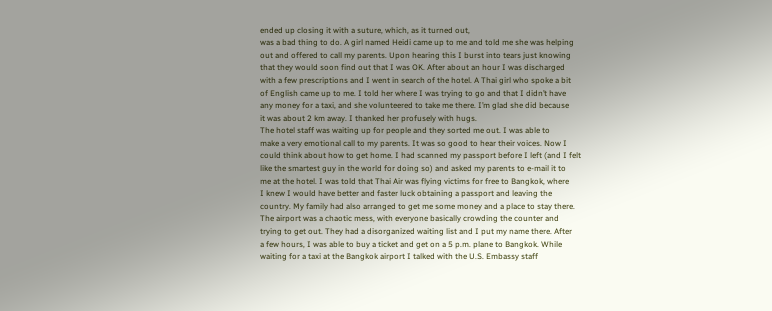ended up closing it with a suture, which, as it turned out,
was a bad thing to do. A girl named Heidi came up to me and told me she was helping
out and offered to call my parents. Upon hearing this I burst into tears just knowing
that they would soon find out that I was OK. After about an hour I was discharged
with a few prescriptions and I went in search of the hotel. A Thai girl who spoke a bit
of English came up to me. I told her where I was trying to go and that I didn’t have
any money for a taxi, and she volunteered to take me there. I’m glad she did because
it was about 2 km away. I thanked her profusely with hugs.
The hotel staff was waiting up for people and they sorted me out. I was able to
make a very emotional call to my parents. It was so good to hear their voices. Now I
could think about how to get home. I had scanned my passport before I left (and I felt
like the smartest guy in the world for doing so) and asked my parents to e-mail it to
me at the hotel. I was told that Thai Air was flying victims for free to Bangkok, where
I knew I would have better and faster luck obtaining a passport and leaving the
country. My family had also arranged to get me some money and a place to stay there.
The airport was a chaotic mess, with everyone basically crowding the counter and
trying to get out. They had a disorganized waiting list and I put my name there. After
a few hours, I was able to buy a ticket and get on a 5 p.m. plane to Bangkok. While
waiting for a taxi at the Bangkok airport I talked with the U.S. Embassy staff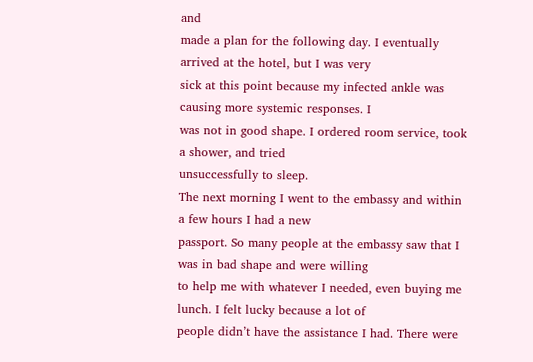and
made a plan for the following day. I eventually arrived at the hotel, but I was very
sick at this point because my infected ankle was causing more systemic responses. I
was not in good shape. I ordered room service, took a shower, and tried
unsuccessfully to sleep.
The next morning I went to the embassy and within a few hours I had a new
passport. So many people at the embassy saw that I was in bad shape and were willing
to help me with whatever I needed, even buying me lunch. I felt lucky because a lot of
people didn’t have the assistance I had. There were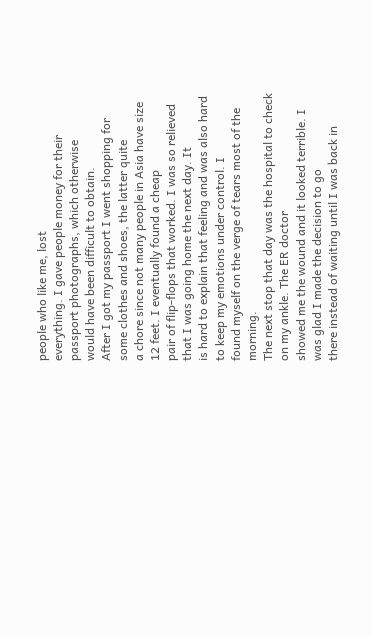people who like me, lost
everything. I gave people money for their passport photographs, which otherwise
would have been difficult to obtain.
After I got my passport I went shopping for some clothes and shoes, the latter quite
a chore since not many people in Asia have size 12 feet. I eventually found a cheap
pair of flip-flops that worked. I was so relieved that I was going home the next day. It
is hard to explain that feeling and was also hard to keep my emotions under control. I
found myself on the verge of tears most of the morning.
The next stop that day was the hospital to check on my ankle. The ER doctor
showed me the wound and it looked terrible. I was glad I made the decision to go
there instead of waiting until I was back in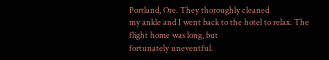Portland, Ore. They thoroughly cleaned
my ankle and I went back to the hotel to relax. The flight home was long, but
fortunately uneventful.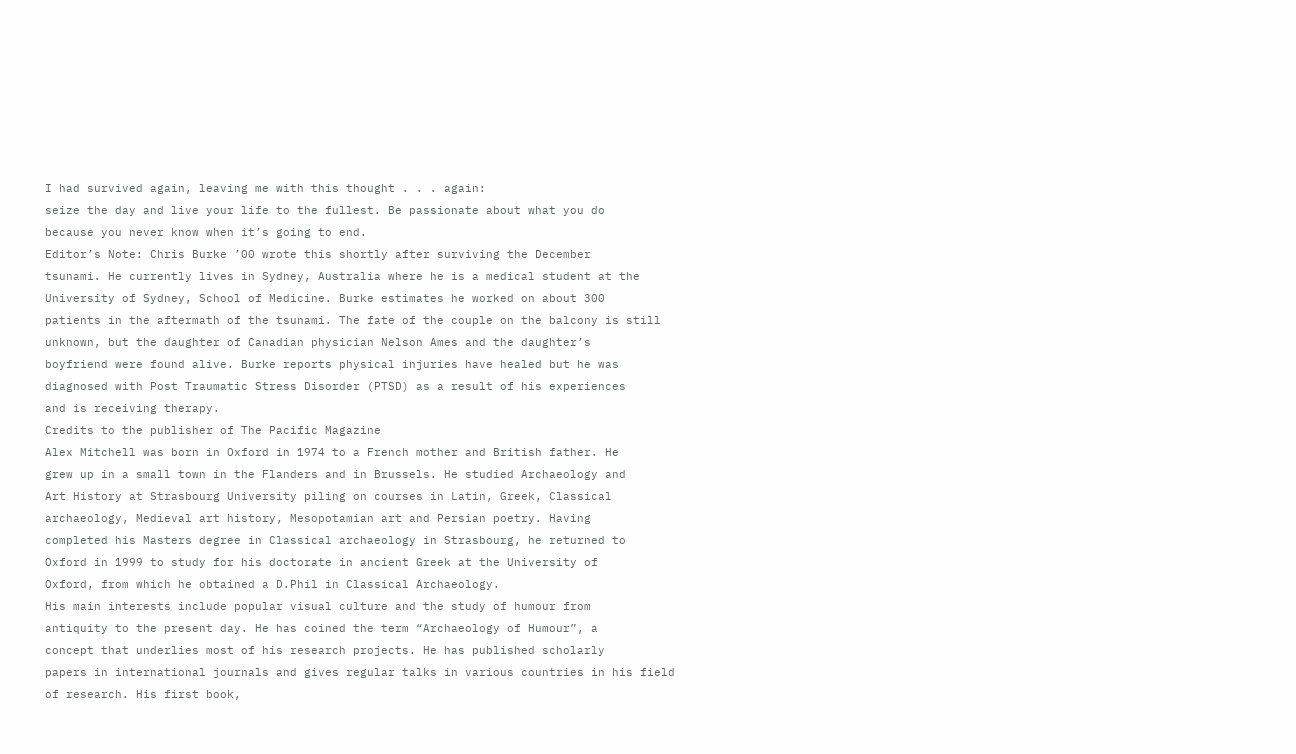I had survived again, leaving me with this thought . . . again:
seize the day and live your life to the fullest. Be passionate about what you do
because you never know when it’s going to end.
Editor’s Note: Chris Burke ’00 wrote this shortly after surviving the December
tsunami. He currently lives in Sydney, Australia where he is a medical student at the
University of Sydney, School of Medicine. Burke estimates he worked on about 300
patients in the aftermath of the tsunami. The fate of the couple on the balcony is still
unknown, but the daughter of Canadian physician Nelson Ames and the daughter’s
boyfriend were found alive. Burke reports physical injuries have healed but he was
diagnosed with Post Traumatic Stress Disorder (PTSD) as a result of his experiences
and is receiving therapy.
Credits to the publisher of The Pacific Magazine
Alex Mitchell was born in Oxford in 1974 to a French mother and British father. He
grew up in a small town in the Flanders and in Brussels. He studied Archaeology and
Art History at Strasbourg University piling on courses in Latin, Greek, Classical
archaeology, Medieval art history, Mesopotamian art and Persian poetry. Having
completed his Masters degree in Classical archaeology in Strasbourg, he returned to
Oxford in 1999 to study for his doctorate in ancient Greek at the University of
Oxford, from which he obtained a D.Phil in Classical Archaeology.
His main interests include popular visual culture and the study of humour from
antiquity to the present day. He has coined the term “Archaeology of Humour”, a
concept that underlies most of his research projects. He has published scholarly
papers in international journals and gives regular talks in various countries in his field
of research. His first book,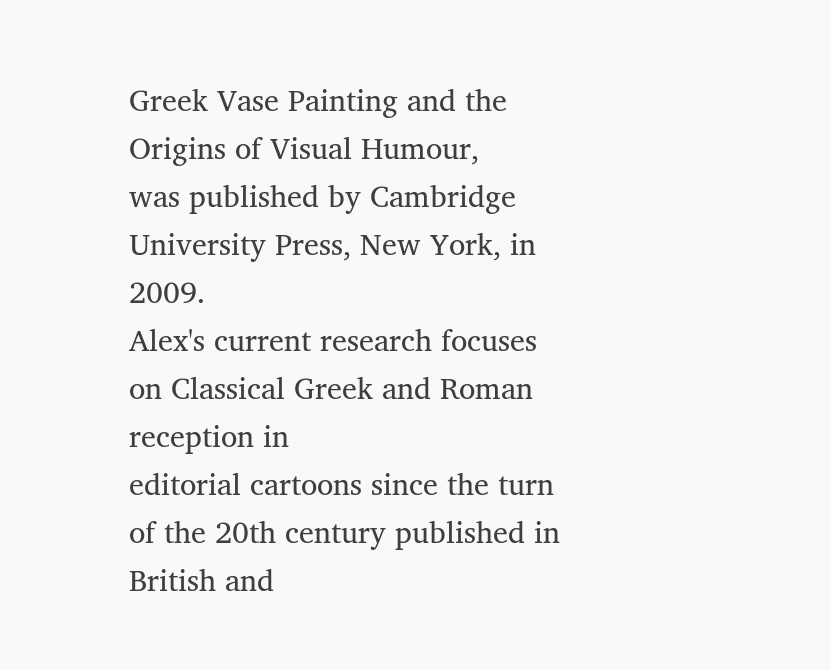Greek Vase Painting and the Origins of Visual Humour,
was published by Cambridge University Press, New York, in 2009.
Alex's current research focuses on Classical Greek and Roman reception in
editorial cartoons since the turn of the 20th century published in British and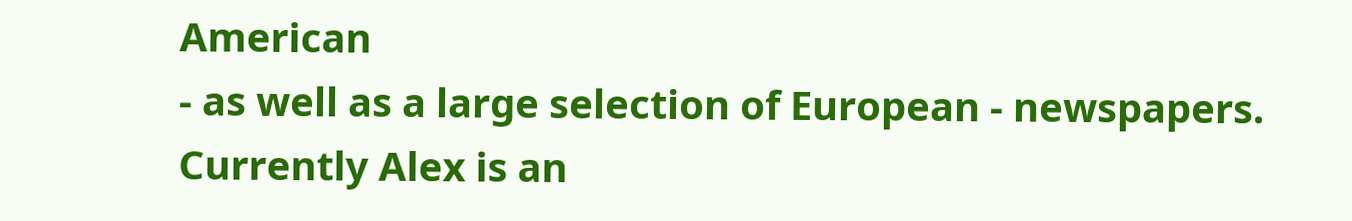American
- as well as a large selection of European - newspapers.
Currently Alex is an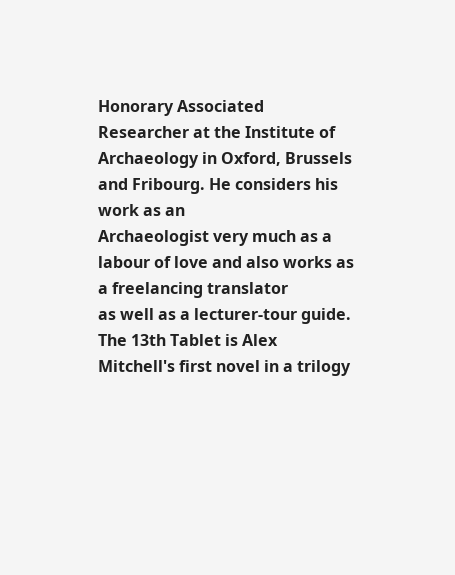Honorary Associated Researcher at the Institute of
Archaeology in Oxford, Brussels and Fribourg. He considers his work as an
Archaeologist very much as a labour of love and also works as a freelancing translator
as well as a lecturer-tour guide.
The 13th Tablet is Alex Mitchell's first novel in a trilogy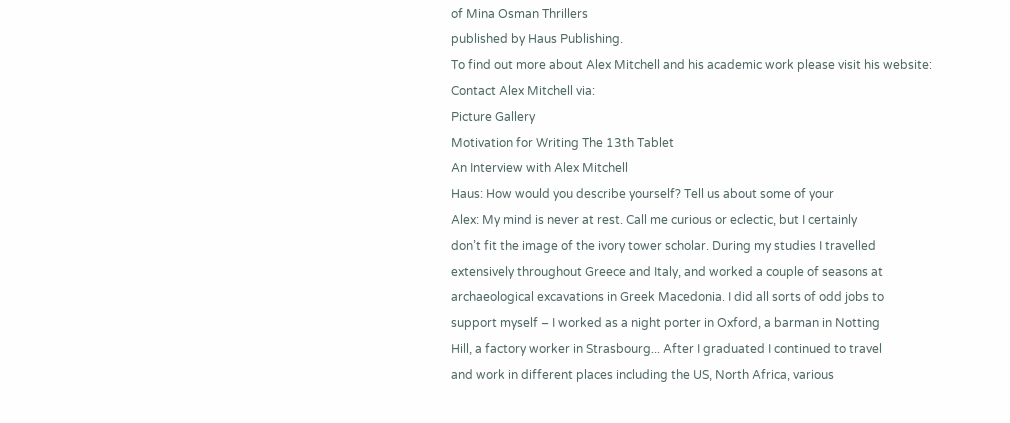of Mina Osman Thrillers
published by Haus Publishing.
To find out more about Alex Mitchell and his academic work please visit his website:
Contact Alex Mitchell via:
Picture Gallery
Motivation for Writing The 13th Tablet
An Interview with Alex Mitchell
Haus: How would you describe yourself? Tell us about some of your
Alex: My mind is never at rest. Call me curious or eclectic, but I certainly
don’t fit the image of the ivory tower scholar. During my studies I travelled
extensively throughout Greece and Italy, and worked a couple of seasons at
archaeological excavations in Greek Macedonia. I did all sorts of odd jobs to
support myself – I worked as a night porter in Oxford, a barman in Notting
Hill, a factory worker in Strasbourg... After I graduated I continued to travel
and work in different places including the US, North Africa, various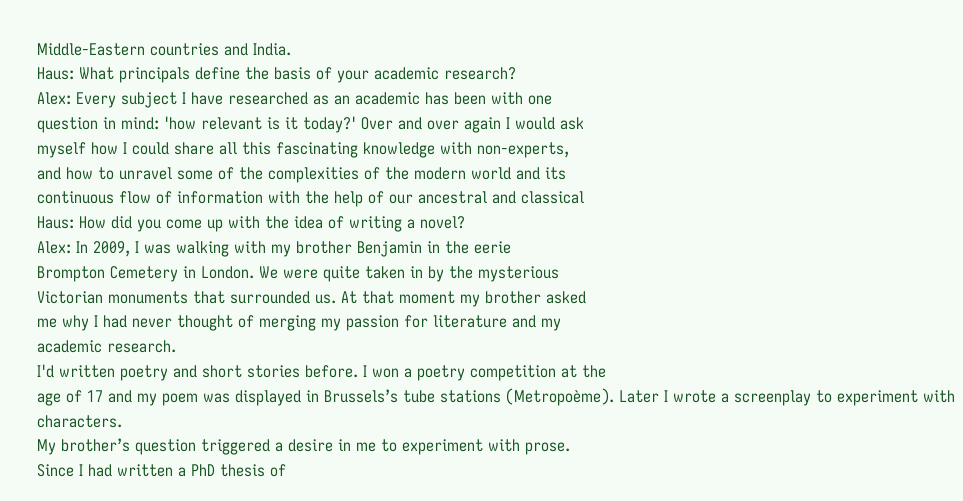Middle-Eastern countries and India.
Haus: What principals define the basis of your academic research?
Alex: Every subject I have researched as an academic has been with one
question in mind: 'how relevant is it today?' Over and over again I would ask
myself how I could share all this fascinating knowledge with non-experts,
and how to unravel some of the complexities of the modern world and its
continuous flow of information with the help of our ancestral and classical
Haus: How did you come up with the idea of writing a novel?
Alex: In 2009, I was walking with my brother Benjamin in the eerie
Brompton Cemetery in London. We were quite taken in by the mysterious
Victorian monuments that surrounded us. At that moment my brother asked
me why I had never thought of merging my passion for literature and my
academic research.
I'd written poetry and short stories before. I won a poetry competition at the
age of 17 and my poem was displayed in Brussels’s tube stations (Metropoème). Later I wrote a screenplay to experiment with characters.
My brother’s question triggered a desire in me to experiment with prose.
Since I had written a PhD thesis of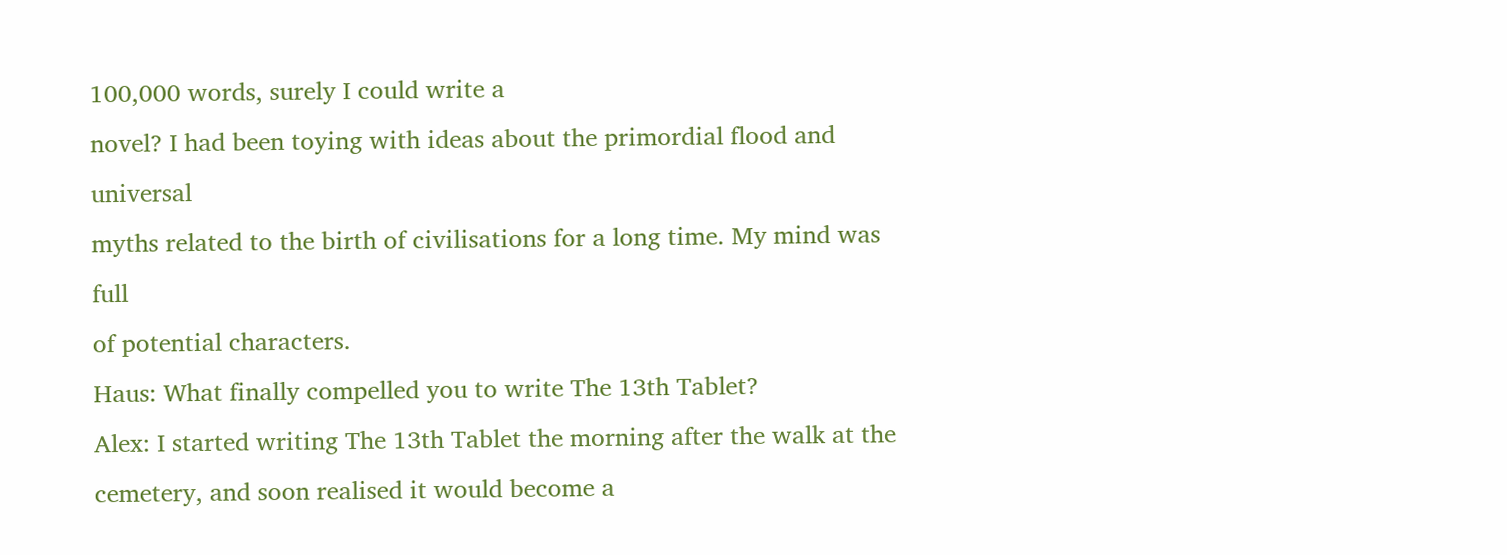100,000 words, surely I could write a
novel? I had been toying with ideas about the primordial flood and universal
myths related to the birth of civilisations for a long time. My mind was full
of potential characters.
Haus: What finally compelled you to write The 13th Tablet?
Alex: I started writing The 13th Tablet the morning after the walk at the
cemetery, and soon realised it would become a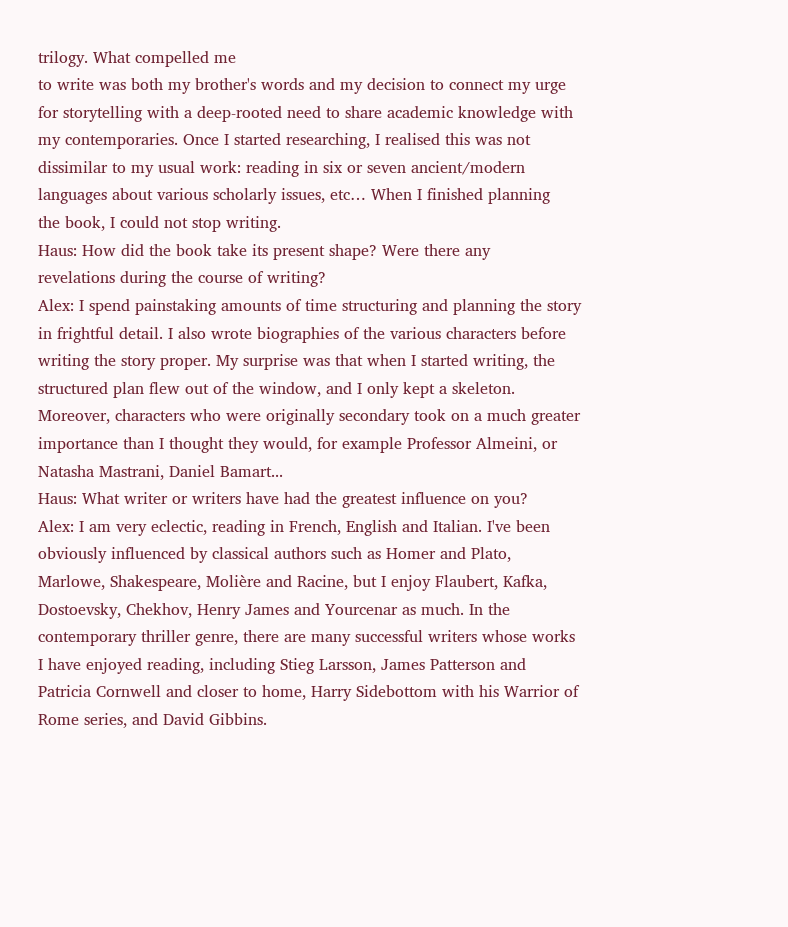trilogy. What compelled me
to write was both my brother's words and my decision to connect my urge
for storytelling with a deep-rooted need to share academic knowledge with
my contemporaries. Once I started researching, I realised this was not
dissimilar to my usual work: reading in six or seven ancient/modern
languages about various scholarly issues, etc… When I finished planning
the book, I could not stop writing.
Haus: How did the book take its present shape? Were there any
revelations during the course of writing?
Alex: I spend painstaking amounts of time structuring and planning the story
in frightful detail. I also wrote biographies of the various characters before
writing the story proper. My surprise was that when I started writing, the
structured plan flew out of the window, and I only kept a skeleton.
Moreover, characters who were originally secondary took on a much greater
importance than I thought they would, for example Professor Almeini, or
Natasha Mastrani, Daniel Bamart...
Haus: What writer or writers have had the greatest influence on you?
Alex: I am very eclectic, reading in French, English and Italian. I've been
obviously influenced by classical authors such as Homer and Plato,
Marlowe, Shakespeare, Molière and Racine, but I enjoy Flaubert, Kafka,
Dostoevsky, Chekhov, Henry James and Yourcenar as much. In the
contemporary thriller genre, there are many successful writers whose works
I have enjoyed reading, including Stieg Larsson, James Patterson and
Patricia Cornwell and closer to home, Harry Sidebottom with his Warrior of
Rome series, and David Gibbins.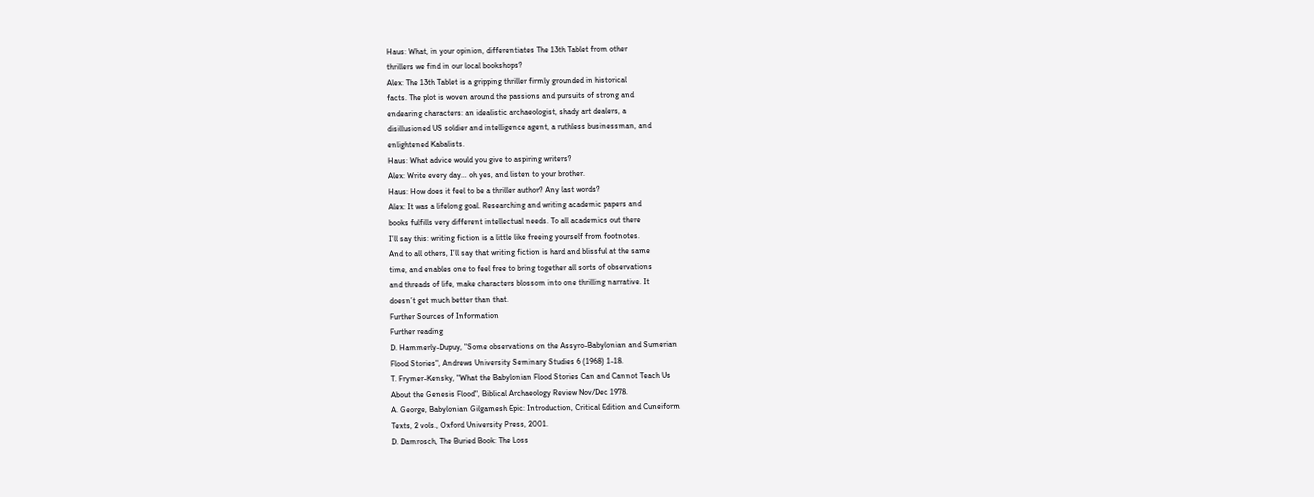Haus: What, in your opinion, differentiates The 13th Tablet from other
thrillers we find in our local bookshops?
Alex: The 13th Tablet is a gripping thriller firmly grounded in historical
facts. The plot is woven around the passions and pursuits of strong and
endearing characters: an idealistic archaeologist, shady art dealers, a
disillusioned US soldier and intelligence agent, a ruthless businessman, and
enlightened Kabalists.
Haus: What advice would you give to aspiring writers?
Alex: Write every day… oh yes, and listen to your brother.
Haus: How does it feel to be a thriller author? Any last words?
Alex: It was a lifelong goal. Researching and writing academic papers and
books fulfills very different intellectual needs. To all academics out there
I’ll say this: writing fiction is a little like freeing yourself from footnotes.
And to all others, I’ll say that writing fiction is hard and blissful at the same
time, and enables one to feel free to bring together all sorts of observations
and threads of life, make characters blossom into one thrilling narrative. It
doesn’t get much better than that.
Further Sources of Information
Further reading
D. Hammerly-Dupuy, "Some observations on the Assyro-Babylonian and Sumerian
Flood Stories", Andrews University Seminary Studies 6 (1968) 1-18.
T. Frymer-Kensky, "What the Babylonian Flood Stories Can and Cannot Teach Us
About the Genesis Flood", Biblical Archaeology Review Nov/Dec 1978.
A. George, Babylonian Gilgamesh Epic: Introduction, Critical Edition and Cuneiform
Texts, 2 vols., Oxford University Press, 2001.
D. Damrosch, The Buried Book: The Loss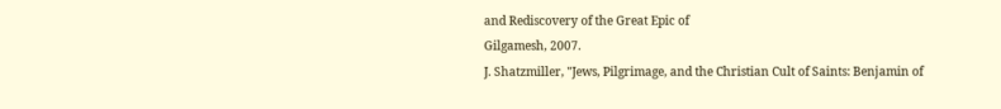and Rediscovery of the Great Epic of
Gilgamesh, 2007.
J. Shatzmiller, "Jews, Pilgrimage, and the Christian Cult of Saints: Benjamin of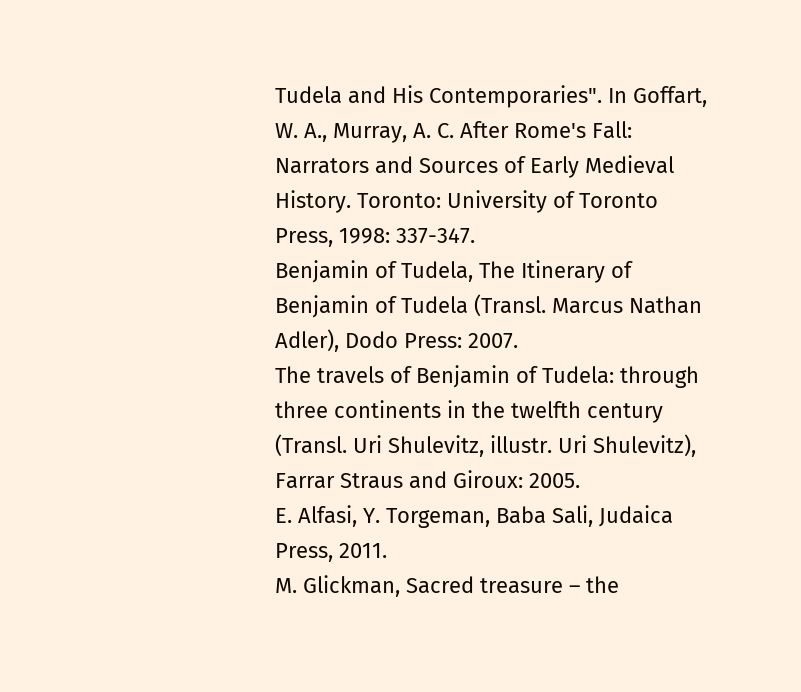Tudela and His Contemporaries". In Goffart, W. A., Murray, A. C. After Rome's Fall:
Narrators and Sources of Early Medieval History. Toronto: University of Toronto
Press, 1998: 337-347.
Benjamin of Tudela, The Itinerary of Benjamin of Tudela (Transl. Marcus Nathan
Adler), Dodo Press: 2007.
The travels of Benjamin of Tudela: through three continents in the twelfth century
(Transl. Uri Shulevitz, illustr. Uri Shulevitz), Farrar Straus and Giroux: 2005.
E. Alfasi, Y. Torgeman, Baba Sali, Judaica Press, 2011.
M. Glickman, Sacred treasure – the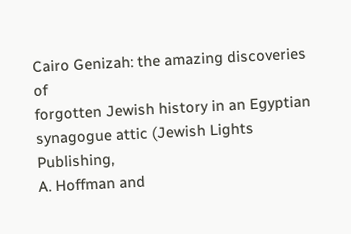Cairo Genizah: the amazing discoveries of
forgotten Jewish history in an Egyptian synagogue attic (Jewish Lights Publishing,
A. Hoffman and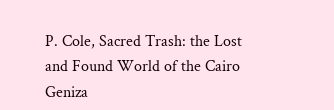P. Cole, Sacred Trash: the Lost and Found World of the Cairo
Geniza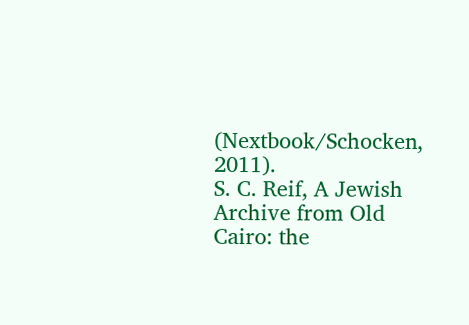(Nextbook/Schocken, 2011).
S. C. Reif, A Jewish Archive from Old Cairo: the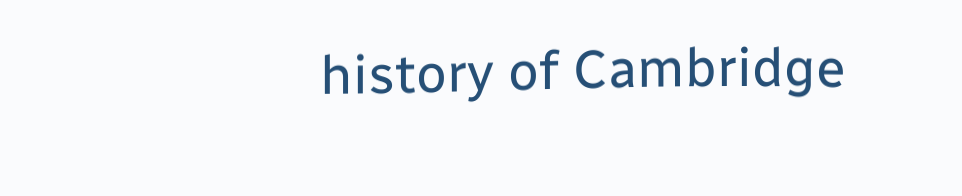history of Cambridge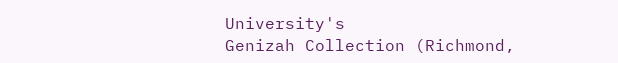University's
Genizah Collection (Richmond,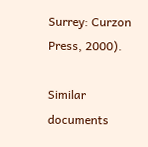Surrey: Curzon Press, 2000).

Similar documents